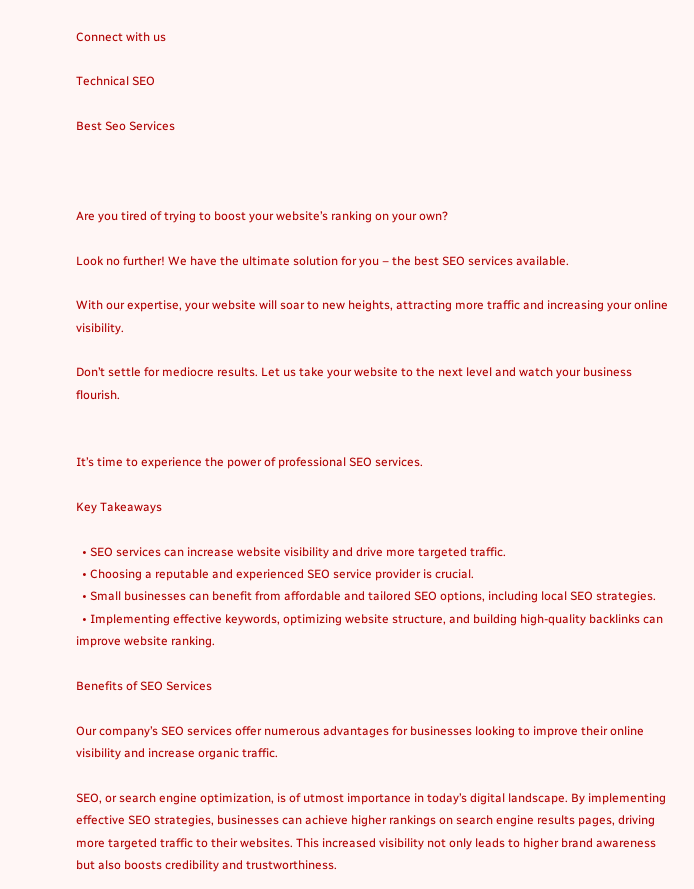Connect with us

Technical SEO

Best Seo Services



Are you tired of trying to boost your website’s ranking on your own?

Look no further! We have the ultimate solution for you – the best SEO services available.

With our expertise, your website will soar to new heights, attracting more traffic and increasing your online visibility.

Don’t settle for mediocre results. Let us take your website to the next level and watch your business flourish.


It’s time to experience the power of professional SEO services.

Key Takeaways

  • SEO services can increase website visibility and drive more targeted traffic.
  • Choosing a reputable and experienced SEO service provider is crucial.
  • Small businesses can benefit from affordable and tailored SEO options, including local SEO strategies.
  • Implementing effective keywords, optimizing website structure, and building high-quality backlinks can improve website ranking.

Benefits of SEO Services

Our company’s SEO services offer numerous advantages for businesses looking to improve their online visibility and increase organic traffic.

SEO, or search engine optimization, is of utmost importance in today’s digital landscape. By implementing effective SEO strategies, businesses can achieve higher rankings on search engine results pages, driving more targeted traffic to their websites. This increased visibility not only leads to higher brand awareness but also boosts credibility and trustworthiness.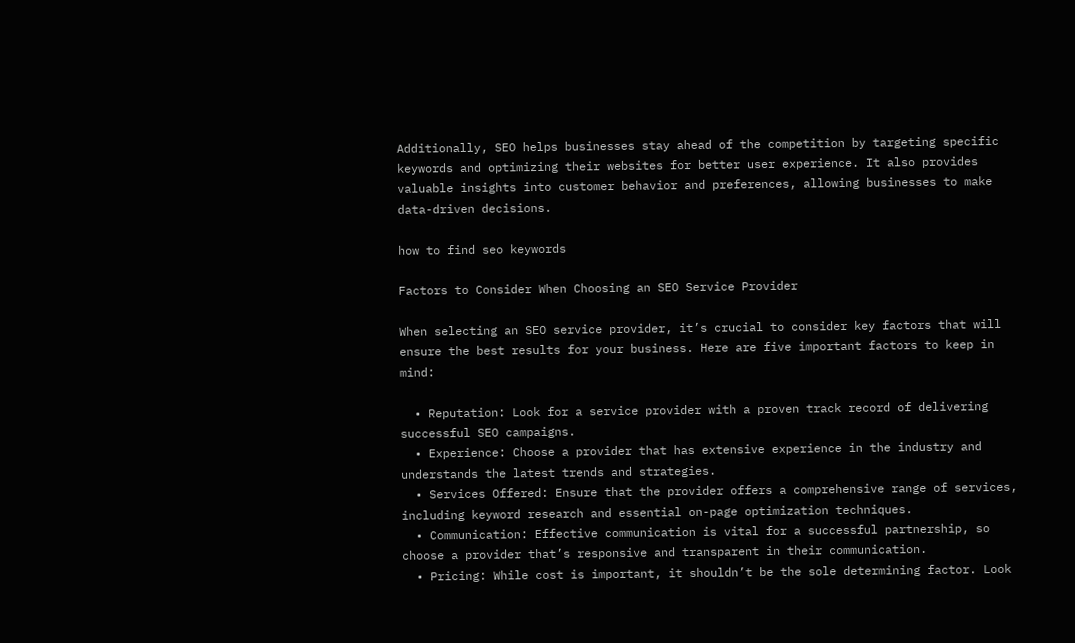Additionally, SEO helps businesses stay ahead of the competition by targeting specific keywords and optimizing their websites for better user experience. It also provides valuable insights into customer behavior and preferences, allowing businesses to make data-driven decisions.

how to find seo keywords

Factors to Consider When Choosing an SEO Service Provider

When selecting an SEO service provider, it’s crucial to consider key factors that will ensure the best results for your business. Here are five important factors to keep in mind:

  • Reputation: Look for a service provider with a proven track record of delivering successful SEO campaigns.
  • Experience: Choose a provider that has extensive experience in the industry and understands the latest trends and strategies.
  • Services Offered: Ensure that the provider offers a comprehensive range of services, including keyword research and essential on-page optimization techniques.
  • Communication: Effective communication is vital for a successful partnership, so choose a provider that’s responsive and transparent in their communication.
  • Pricing: While cost is important, it shouldn’t be the sole determining factor. Look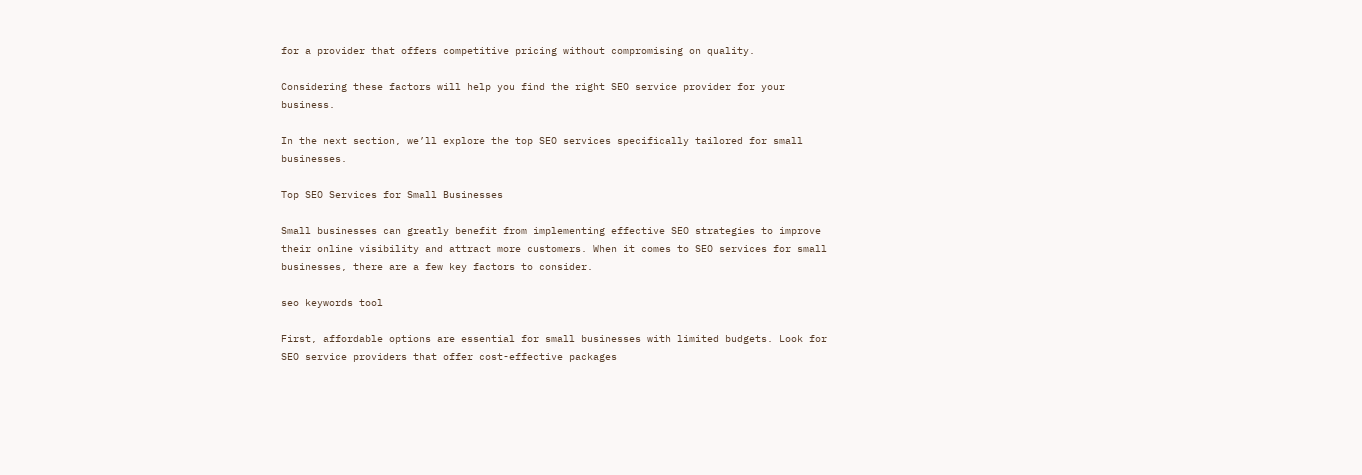for a provider that offers competitive pricing without compromising on quality.

Considering these factors will help you find the right SEO service provider for your business.

In the next section, we’ll explore the top SEO services specifically tailored for small businesses.

Top SEO Services for Small Businesses

Small businesses can greatly benefit from implementing effective SEO strategies to improve their online visibility and attract more customers. When it comes to SEO services for small businesses, there are a few key factors to consider.

seo keywords tool

First, affordable options are essential for small businesses with limited budgets. Look for SEO service providers that offer cost-effective packages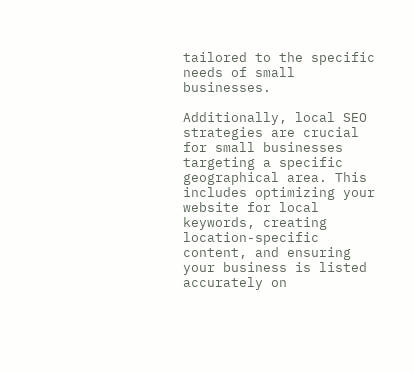tailored to the specific needs of small businesses.

Additionally, local SEO strategies are crucial for small businesses targeting a specific geographical area. This includes optimizing your website for local keywords, creating location-specific content, and ensuring your business is listed accurately on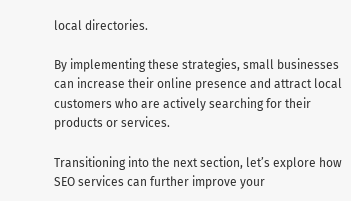local directories.

By implementing these strategies, small businesses can increase their online presence and attract local customers who are actively searching for their products or services.

Transitioning into the next section, let’s explore how SEO services can further improve your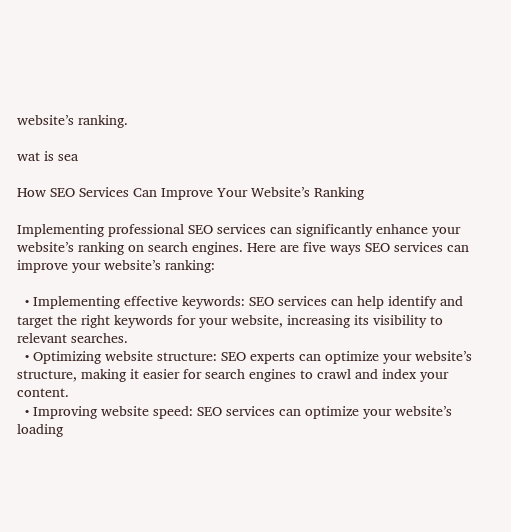website’s ranking.

wat is sea

How SEO Services Can Improve Your Website’s Ranking

Implementing professional SEO services can significantly enhance your website’s ranking on search engines. Here are five ways SEO services can improve your website’s ranking:

  • Implementing effective keywords: SEO services can help identify and target the right keywords for your website, increasing its visibility to relevant searches.
  • Optimizing website structure: SEO experts can optimize your website’s structure, making it easier for search engines to crawl and index your content.
  • Improving website speed: SEO services can optimize your website’s loading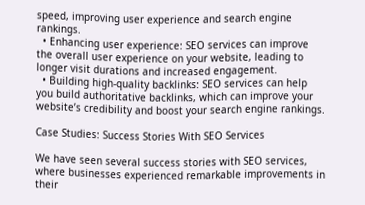speed, improving user experience and search engine rankings.
  • Enhancing user experience: SEO services can improve the overall user experience on your website, leading to longer visit durations and increased engagement.
  • Building high-quality backlinks: SEO services can help you build authoritative backlinks, which can improve your website’s credibility and boost your search engine rankings.

Case Studies: Success Stories With SEO Services

We have seen several success stories with SEO services, where businesses experienced remarkable improvements in their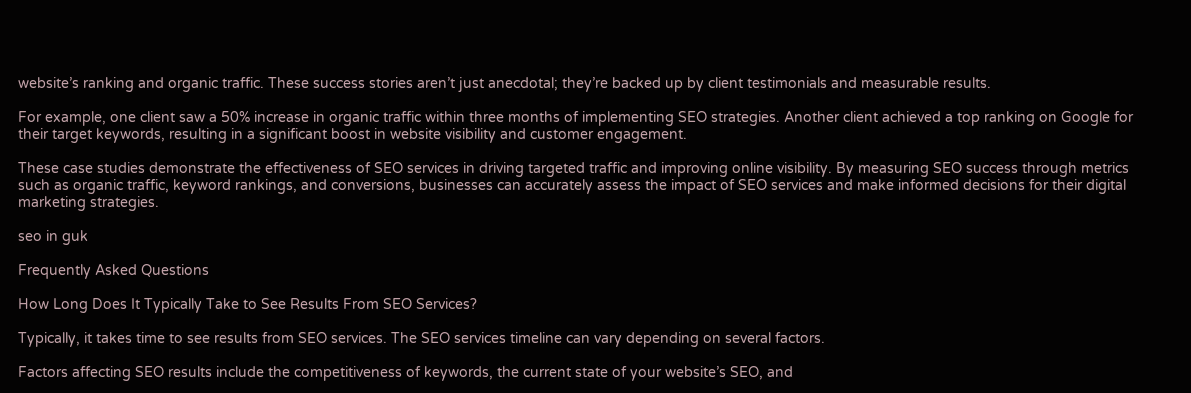website’s ranking and organic traffic. These success stories aren’t just anecdotal; they’re backed up by client testimonials and measurable results.

For example, one client saw a 50% increase in organic traffic within three months of implementing SEO strategies. Another client achieved a top ranking on Google for their target keywords, resulting in a significant boost in website visibility and customer engagement.

These case studies demonstrate the effectiveness of SEO services in driving targeted traffic and improving online visibility. By measuring SEO success through metrics such as organic traffic, keyword rankings, and conversions, businesses can accurately assess the impact of SEO services and make informed decisions for their digital marketing strategies.

seo in guk

Frequently Asked Questions

How Long Does It Typically Take to See Results From SEO Services?

Typically, it takes time to see results from SEO services. The SEO services timeline can vary depending on several factors.

Factors affecting SEO results include the competitiveness of keywords, the current state of your website’s SEO, and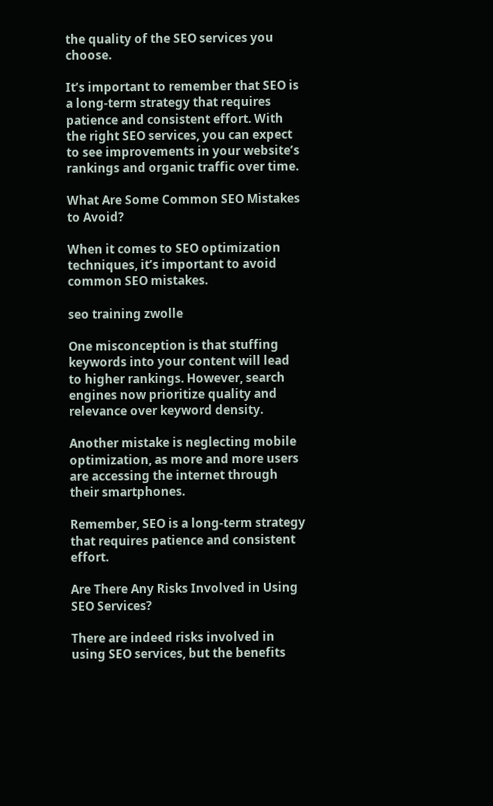the quality of the SEO services you choose.

It’s important to remember that SEO is a long-term strategy that requires patience and consistent effort. With the right SEO services, you can expect to see improvements in your website’s rankings and organic traffic over time.

What Are Some Common SEO Mistakes to Avoid?

When it comes to SEO optimization techniques, it’s important to avoid common SEO mistakes.

seo training zwolle

One misconception is that stuffing keywords into your content will lead to higher rankings. However, search engines now prioritize quality and relevance over keyword density.

Another mistake is neglecting mobile optimization, as more and more users are accessing the internet through their smartphones.

Remember, SEO is a long-term strategy that requires patience and consistent effort.

Are There Any Risks Involved in Using SEO Services?

There are indeed risks involved in using SEO services, but the benefits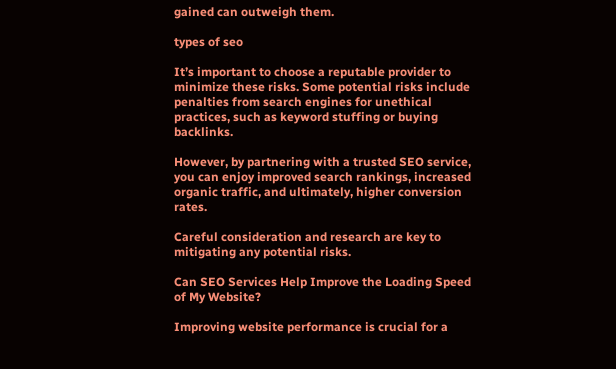gained can outweigh them.

types of seo

It’s important to choose a reputable provider to minimize these risks. Some potential risks include penalties from search engines for unethical practices, such as keyword stuffing or buying backlinks.

However, by partnering with a trusted SEO service, you can enjoy improved search rankings, increased organic traffic, and ultimately, higher conversion rates.

Careful consideration and research are key to mitigating any potential risks.

Can SEO Services Help Improve the Loading Speed of My Website?

Improving website performance is crucial for a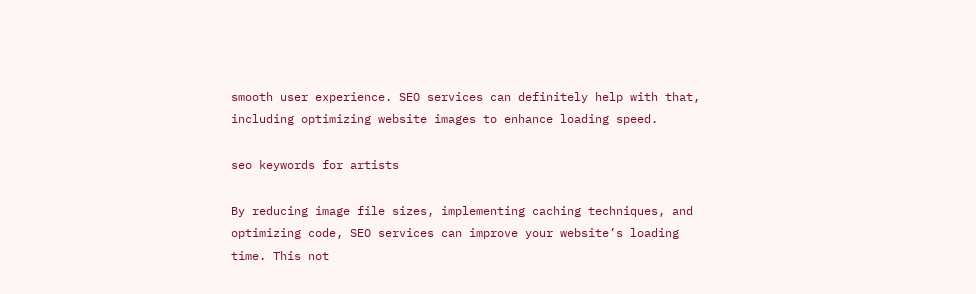smooth user experience. SEO services can definitely help with that, including optimizing website images to enhance loading speed.

seo keywords for artists

By reducing image file sizes, implementing caching techniques, and optimizing code, SEO services can improve your website’s loading time. This not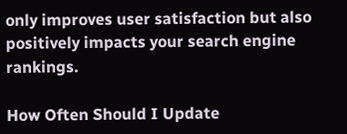only improves user satisfaction but also positively impacts your search engine rankings.

How Often Should I Update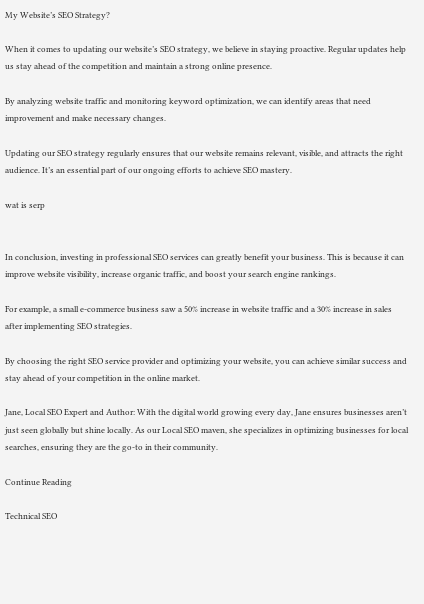My Website’s SEO Strategy?

When it comes to updating our website’s SEO strategy, we believe in staying proactive. Regular updates help us stay ahead of the competition and maintain a strong online presence.

By analyzing website traffic and monitoring keyword optimization, we can identify areas that need improvement and make necessary changes.

Updating our SEO strategy regularly ensures that our website remains relevant, visible, and attracts the right audience. It’s an essential part of our ongoing efforts to achieve SEO mastery.

wat is serp


In conclusion, investing in professional SEO services can greatly benefit your business. This is because it can improve website visibility, increase organic traffic, and boost your search engine rankings.

For example, a small e-commerce business saw a 50% increase in website traffic and a 30% increase in sales after implementing SEO strategies.

By choosing the right SEO service provider and optimizing your website, you can achieve similar success and stay ahead of your competition in the online market.

Jane, Local SEO Expert and Author: With the digital world growing every day, Jane ensures businesses aren’t just seen globally but shine locally. As our Local SEO maven, she specializes in optimizing businesses for local searches, ensuring they are the go-to in their community.

Continue Reading

Technical SEO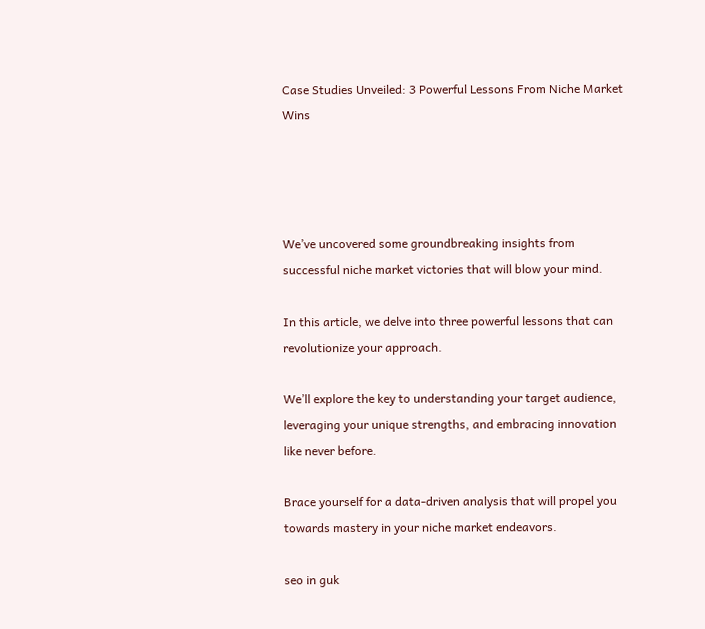Case Studies Unveiled: 3 Powerful Lessons From Niche Market Wins




We’ve uncovered some groundbreaking insights from successful niche market victories that will blow your mind.

In this article, we delve into three powerful lessons that can revolutionize your approach.

We’ll explore the key to understanding your target audience, leveraging your unique strengths, and embracing innovation like never before.

Brace yourself for a data-driven analysis that will propel you towards mastery in your niche market endeavors.

seo in guk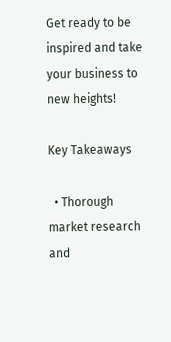Get ready to be inspired and take your business to new heights!

Key Takeaways

  • Thorough market research and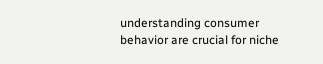understanding consumer behavior are crucial for niche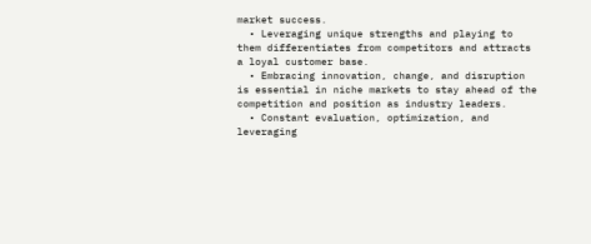market success.
  • Leveraging unique strengths and playing to them differentiates from competitors and attracts a loyal customer base.
  • Embracing innovation, change, and disruption is essential in niche markets to stay ahead of the competition and position as industry leaders.
  • Constant evaluation, optimization, and leveraging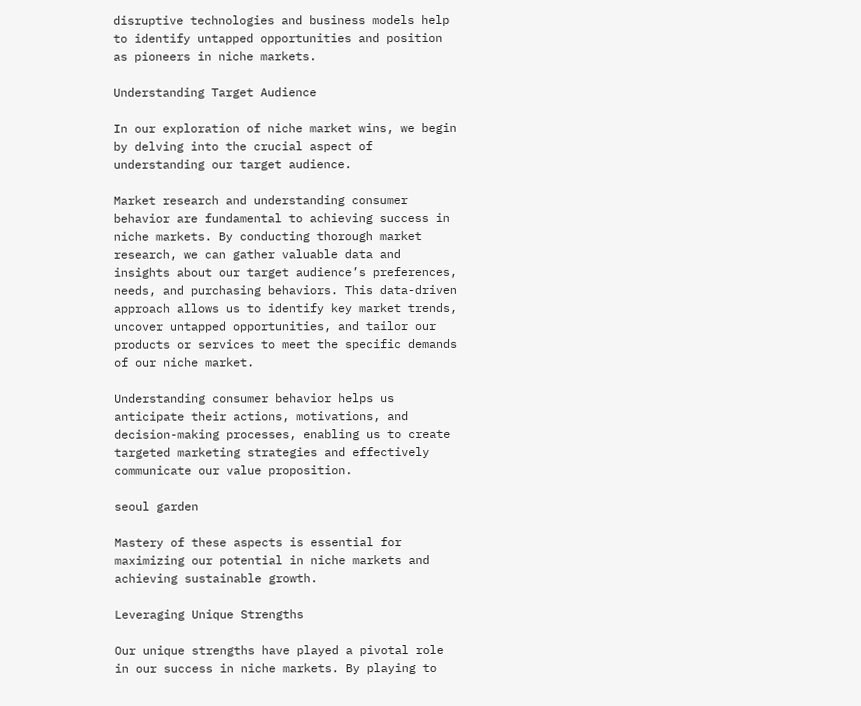disruptive technologies and business models help to identify untapped opportunities and position as pioneers in niche markets.

Understanding Target Audience

In our exploration of niche market wins, we begin by delving into the crucial aspect of understanding our target audience.

Market research and understanding consumer behavior are fundamental to achieving success in niche markets. By conducting thorough market research, we can gather valuable data and insights about our target audience’s preferences, needs, and purchasing behaviors. This data-driven approach allows us to identify key market trends, uncover untapped opportunities, and tailor our products or services to meet the specific demands of our niche market.

Understanding consumer behavior helps us anticipate their actions, motivations, and decision-making processes, enabling us to create targeted marketing strategies and effectively communicate our value proposition.

seoul garden

Mastery of these aspects is essential for maximizing our potential in niche markets and achieving sustainable growth.

Leveraging Unique Strengths

Our unique strengths have played a pivotal role in our success in niche markets. By playing to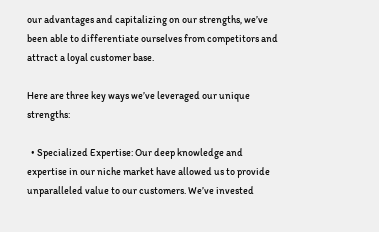our advantages and capitalizing on our strengths, we’ve been able to differentiate ourselves from competitors and attract a loyal customer base.

Here are three key ways we’ve leveraged our unique strengths:

  • Specialized Expertise: Our deep knowledge and expertise in our niche market have allowed us to provide unparalleled value to our customers. We’ve invested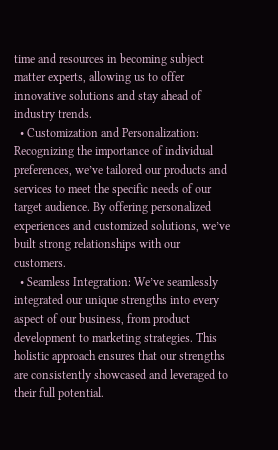time and resources in becoming subject matter experts, allowing us to offer innovative solutions and stay ahead of industry trends.
  • Customization and Personalization: Recognizing the importance of individual preferences, we’ve tailored our products and services to meet the specific needs of our target audience. By offering personalized experiences and customized solutions, we’ve built strong relationships with our customers.
  • Seamless Integration: We’ve seamlessly integrated our unique strengths into every aspect of our business, from product development to marketing strategies. This holistic approach ensures that our strengths are consistently showcased and leveraged to their full potential.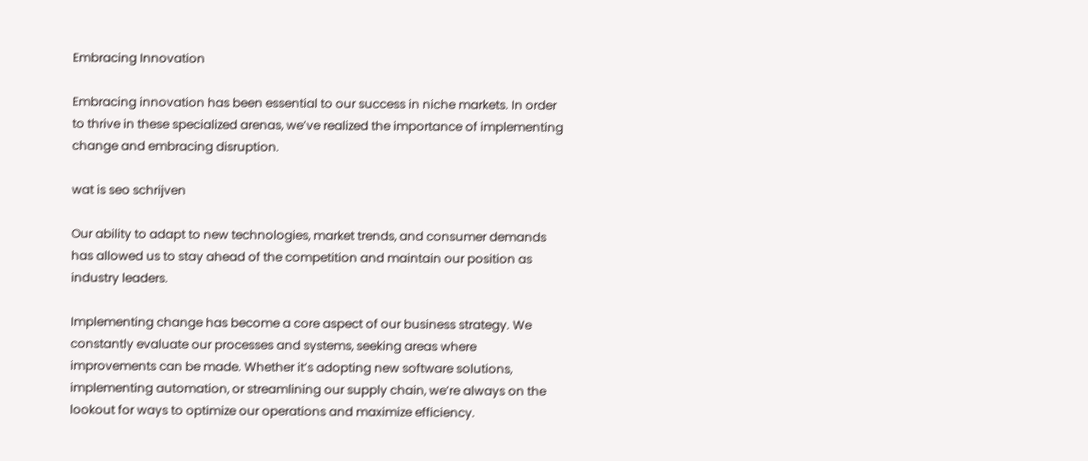Embracing Innovation

Embracing innovation has been essential to our success in niche markets. In order to thrive in these specialized arenas, we’ve realized the importance of implementing change and embracing disruption.

wat is seo schrijven

Our ability to adapt to new technologies, market trends, and consumer demands has allowed us to stay ahead of the competition and maintain our position as industry leaders.

Implementing change has become a core aspect of our business strategy. We constantly evaluate our processes and systems, seeking areas where improvements can be made. Whether it’s adopting new software solutions, implementing automation, or streamlining our supply chain, we’re always on the lookout for ways to optimize our operations and maximize efficiency.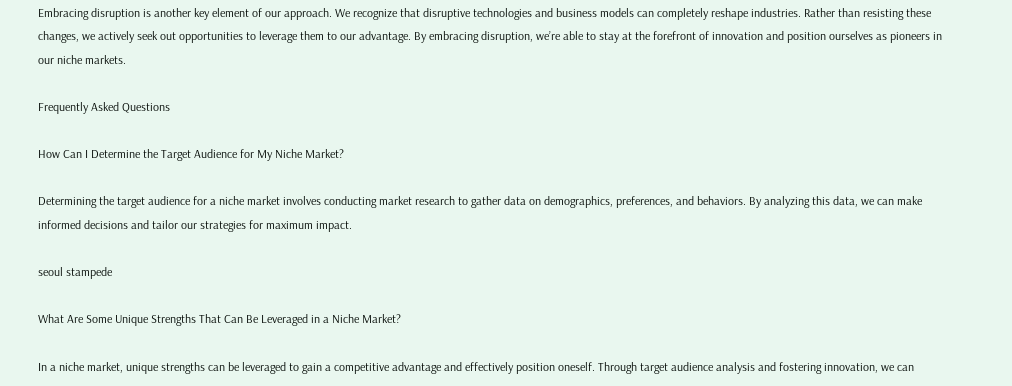Embracing disruption is another key element of our approach. We recognize that disruptive technologies and business models can completely reshape industries. Rather than resisting these changes, we actively seek out opportunities to leverage them to our advantage. By embracing disruption, we’re able to stay at the forefront of innovation and position ourselves as pioneers in our niche markets.

Frequently Asked Questions

How Can I Determine the Target Audience for My Niche Market?

Determining the target audience for a niche market involves conducting market research to gather data on demographics, preferences, and behaviors. By analyzing this data, we can make informed decisions and tailor our strategies for maximum impact.

seoul stampede

What Are Some Unique Strengths That Can Be Leveraged in a Niche Market?

In a niche market, unique strengths can be leveraged to gain a competitive advantage and effectively position oneself. Through target audience analysis and fostering innovation, we can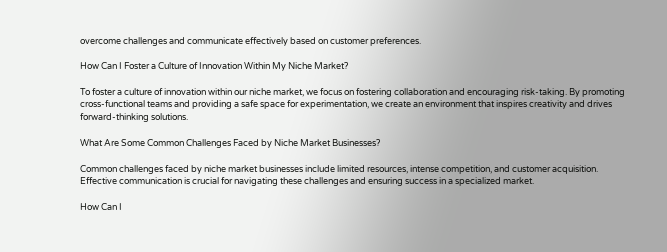overcome challenges and communicate effectively based on customer preferences.

How Can I Foster a Culture of Innovation Within My Niche Market?

To foster a culture of innovation within our niche market, we focus on fostering collaboration and encouraging risk-taking. By promoting cross-functional teams and providing a safe space for experimentation, we create an environment that inspires creativity and drives forward-thinking solutions.

What Are Some Common Challenges Faced by Niche Market Businesses?

Common challenges faced by niche market businesses include limited resources, intense competition, and customer acquisition. Effective communication is crucial for navigating these challenges and ensuring success in a specialized market.

How Can I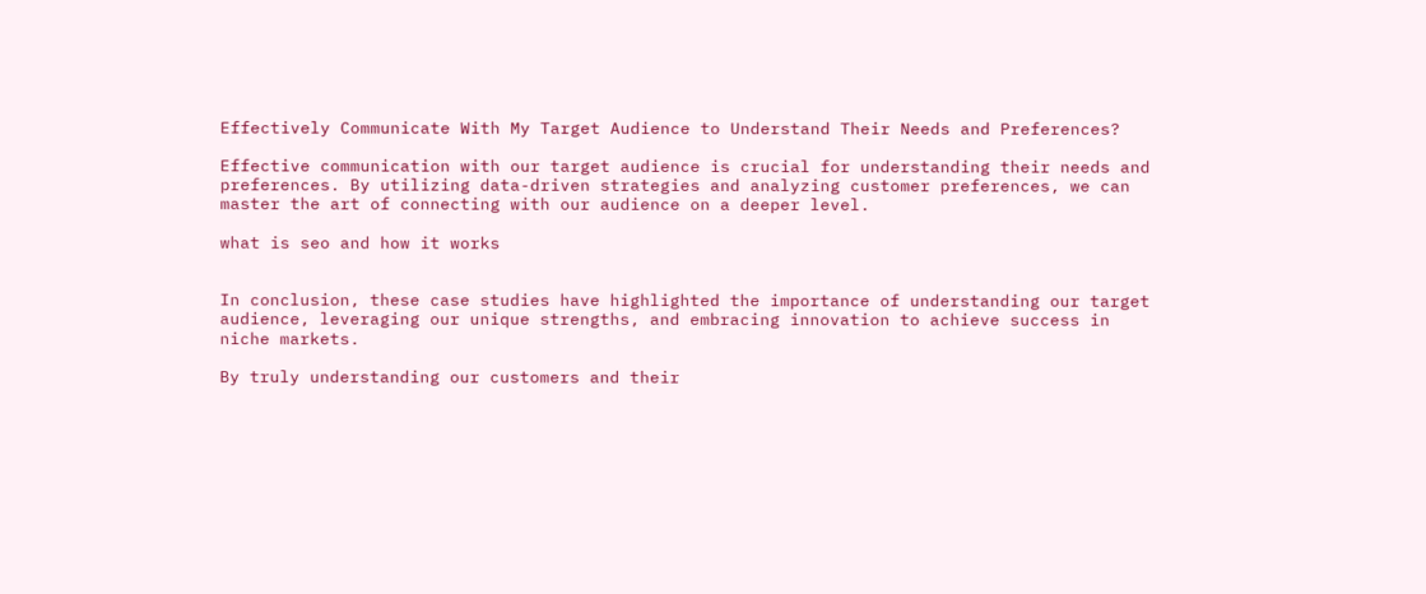Effectively Communicate With My Target Audience to Understand Their Needs and Preferences?

Effective communication with our target audience is crucial for understanding their needs and preferences. By utilizing data-driven strategies and analyzing customer preferences, we can master the art of connecting with our audience on a deeper level.

what is seo and how it works


In conclusion, these case studies have highlighted the importance of understanding our target audience, leveraging our unique strengths, and embracing innovation to achieve success in niche markets.

By truly understanding our customers and their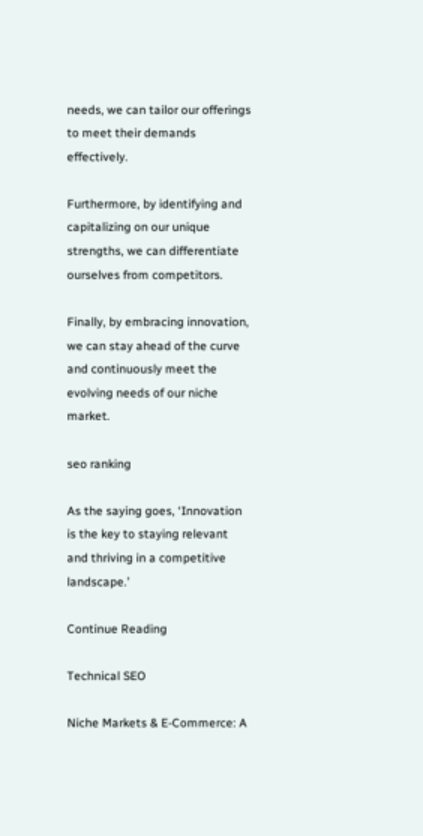needs, we can tailor our offerings to meet their demands effectively.

Furthermore, by identifying and capitalizing on our unique strengths, we can differentiate ourselves from competitors.

Finally, by embracing innovation, we can stay ahead of the curve and continuously meet the evolving needs of our niche market.

seo ranking

As the saying goes, ‘Innovation is the key to staying relevant and thriving in a competitive landscape.’

Continue Reading

Technical SEO

Niche Markets & E-Commerce: A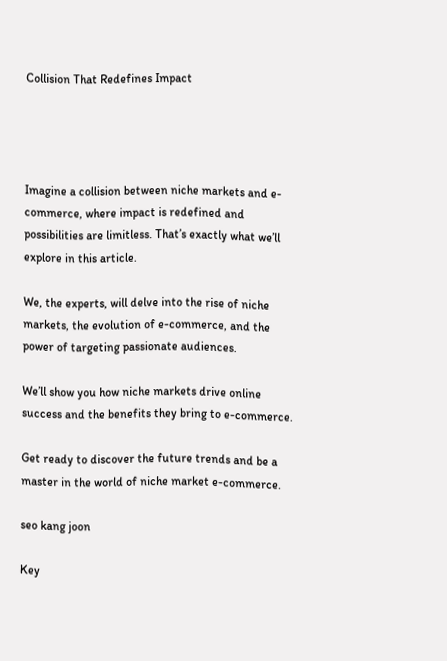Collision That Redefines Impact




Imagine a collision between niche markets and e-commerce, where impact is redefined and possibilities are limitless. That’s exactly what we’ll explore in this article.

We, the experts, will delve into the rise of niche markets, the evolution of e-commerce, and the power of targeting passionate audiences.

We’ll show you how niche markets drive online success and the benefits they bring to e-commerce.

Get ready to discover the future trends and be a master in the world of niche market e-commerce.

seo kang joon

Key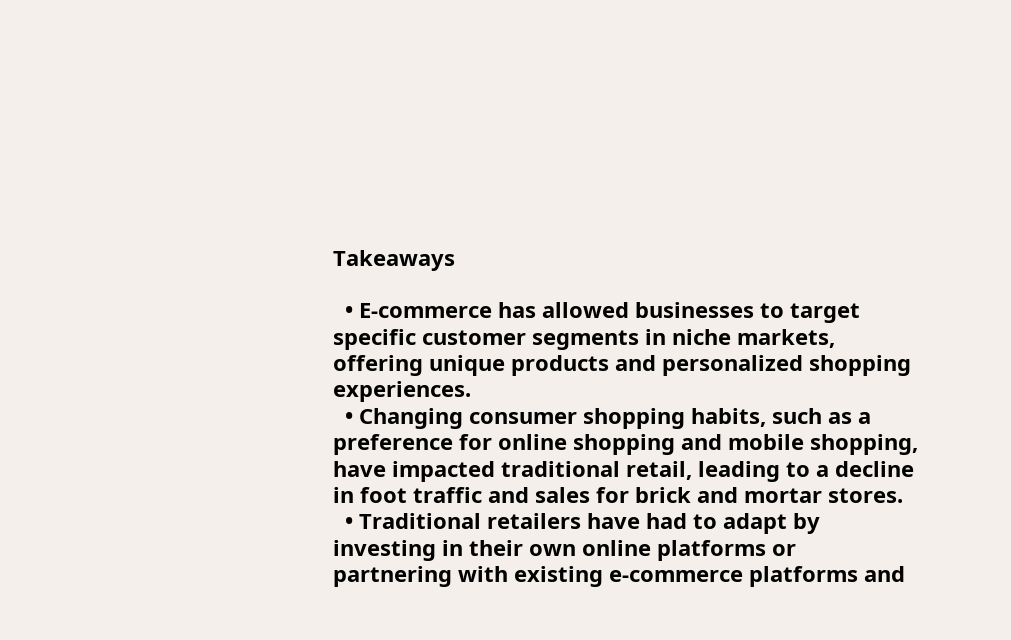Takeaways

  • E-commerce has allowed businesses to target specific customer segments in niche markets, offering unique products and personalized shopping experiences.
  • Changing consumer shopping habits, such as a preference for online shopping and mobile shopping, have impacted traditional retail, leading to a decline in foot traffic and sales for brick and mortar stores.
  • Traditional retailers have had to adapt by investing in their own online platforms or partnering with existing e-commerce platforms and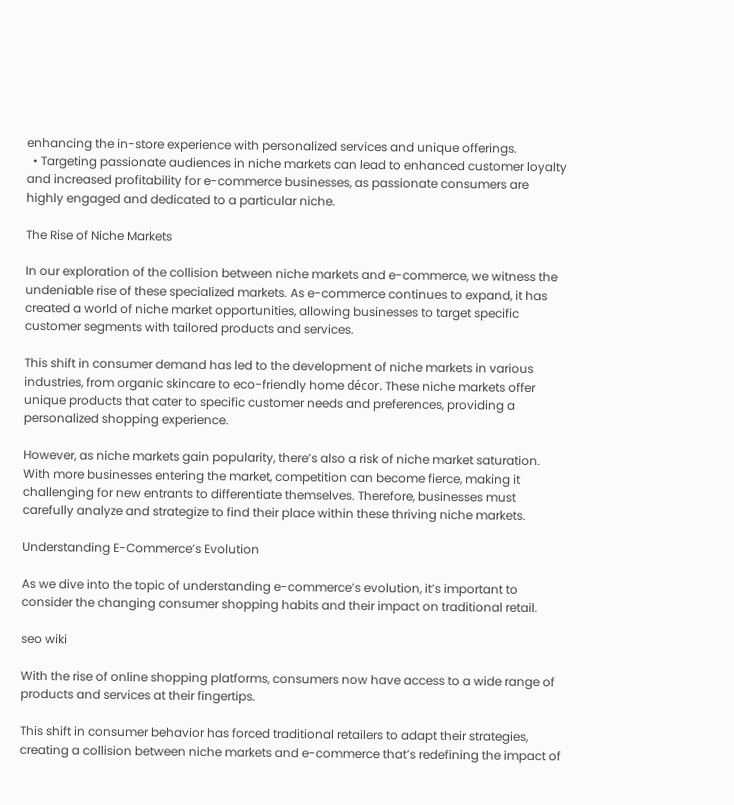enhancing the in-store experience with personalized services and unique offerings.
  • Targeting passionate audiences in niche markets can lead to enhanced customer loyalty and increased profitability for e-commerce businesses, as passionate consumers are highly engaged and dedicated to a particular niche.

The Rise of Niche Markets

In our exploration of the collision between niche markets and e-commerce, we witness the undeniable rise of these specialized markets. As e-commerce continues to expand, it has created a world of niche market opportunities, allowing businesses to target specific customer segments with tailored products and services.

This shift in consumer demand has led to the development of niche markets in various industries, from organic skincare to eco-friendly home décor. These niche markets offer unique products that cater to specific customer needs and preferences, providing a personalized shopping experience.

However, as niche markets gain popularity, there’s also a risk of niche market saturation. With more businesses entering the market, competition can become fierce, making it challenging for new entrants to differentiate themselves. Therefore, businesses must carefully analyze and strategize to find their place within these thriving niche markets.

Understanding E-Commerce’s Evolution

As we dive into the topic of understanding e-commerce’s evolution, it’s important to consider the changing consumer shopping habits and their impact on traditional retail.

seo wiki

With the rise of online shopping platforms, consumers now have access to a wide range of products and services at their fingertips.

This shift in consumer behavior has forced traditional retailers to adapt their strategies, creating a collision between niche markets and e-commerce that’s redefining the impact of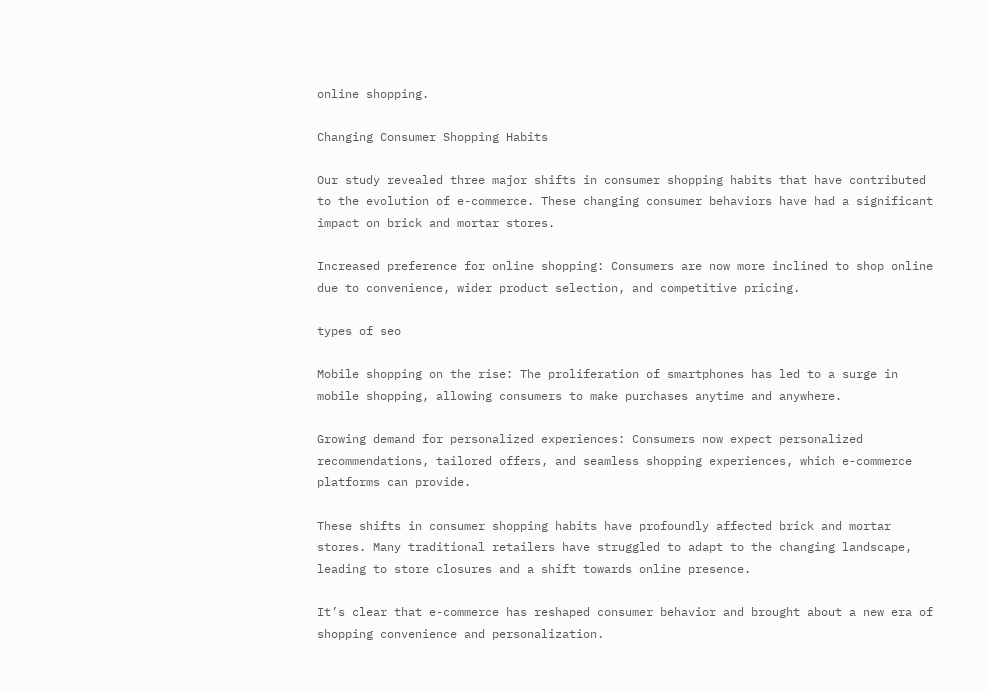online shopping.

Changing Consumer Shopping Habits

Our study revealed three major shifts in consumer shopping habits that have contributed to the evolution of e-commerce. These changing consumer behaviors have had a significant impact on brick and mortar stores.

Increased preference for online shopping: Consumers are now more inclined to shop online due to convenience, wider product selection, and competitive pricing.

types of seo

Mobile shopping on the rise: The proliferation of smartphones has led to a surge in mobile shopping, allowing consumers to make purchases anytime and anywhere.

Growing demand for personalized experiences: Consumers now expect personalized recommendations, tailored offers, and seamless shopping experiences, which e-commerce platforms can provide.

These shifts in consumer shopping habits have profoundly affected brick and mortar stores. Many traditional retailers have struggled to adapt to the changing landscape, leading to store closures and a shift towards online presence.

It’s clear that e-commerce has reshaped consumer behavior and brought about a new era of shopping convenience and personalization.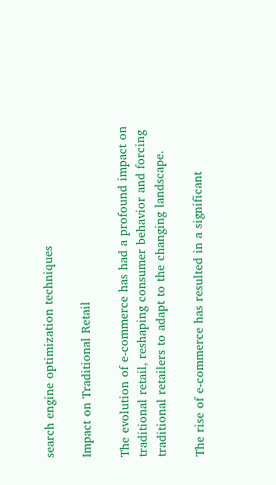search engine optimization techniques

Impact on Traditional Retail

The evolution of e-commerce has had a profound impact on traditional retail, reshaping consumer behavior and forcing traditional retailers to adapt to the changing landscape.

The rise of e-commerce has resulted in a significant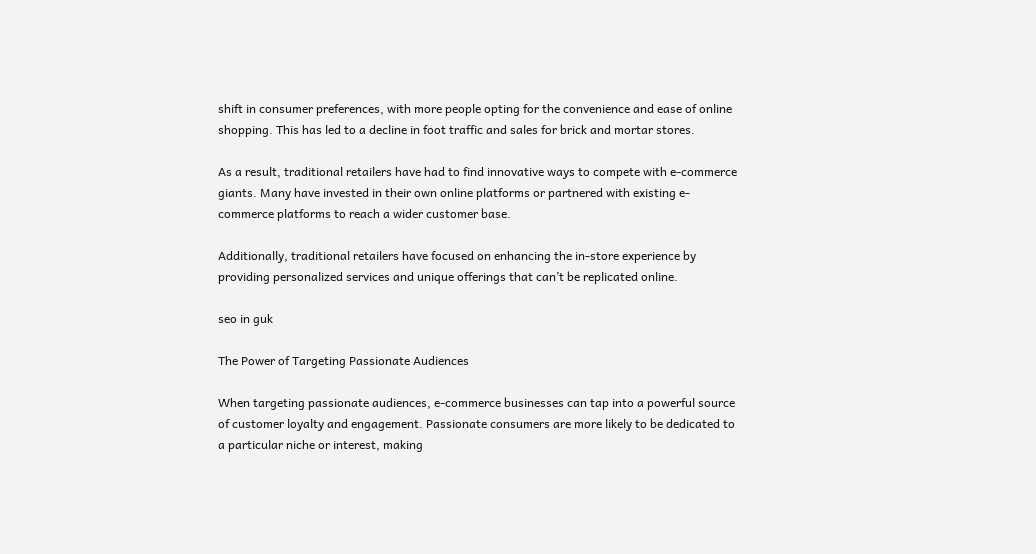shift in consumer preferences, with more people opting for the convenience and ease of online shopping. This has led to a decline in foot traffic and sales for brick and mortar stores.

As a result, traditional retailers have had to find innovative ways to compete with e-commerce giants. Many have invested in their own online platforms or partnered with existing e-commerce platforms to reach a wider customer base.

Additionally, traditional retailers have focused on enhancing the in-store experience by providing personalized services and unique offerings that can’t be replicated online.

seo in guk

The Power of Targeting Passionate Audiences

When targeting passionate audiences, e-commerce businesses can tap into a powerful source of customer loyalty and engagement. Passionate consumers are more likely to be dedicated to a particular niche or interest, making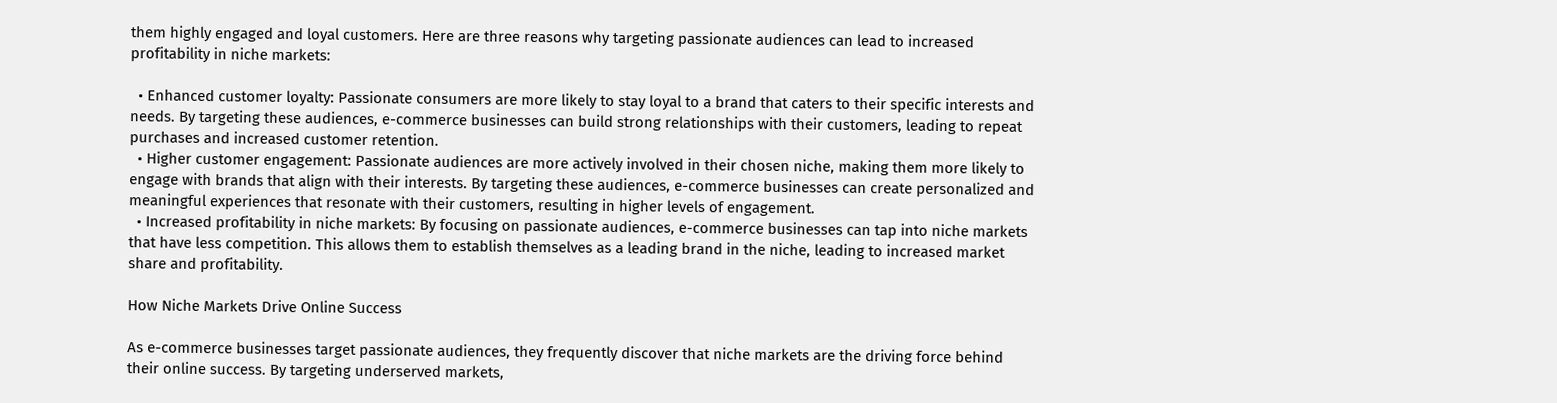them highly engaged and loyal customers. Here are three reasons why targeting passionate audiences can lead to increased profitability in niche markets:

  • Enhanced customer loyalty: Passionate consumers are more likely to stay loyal to a brand that caters to their specific interests and needs. By targeting these audiences, e-commerce businesses can build strong relationships with their customers, leading to repeat purchases and increased customer retention.
  • Higher customer engagement: Passionate audiences are more actively involved in their chosen niche, making them more likely to engage with brands that align with their interests. By targeting these audiences, e-commerce businesses can create personalized and meaningful experiences that resonate with their customers, resulting in higher levels of engagement.
  • Increased profitability in niche markets: By focusing on passionate audiences, e-commerce businesses can tap into niche markets that have less competition. This allows them to establish themselves as a leading brand in the niche, leading to increased market share and profitability.

How Niche Markets Drive Online Success

As e-commerce businesses target passionate audiences, they frequently discover that niche markets are the driving force behind their online success. By targeting underserved markets,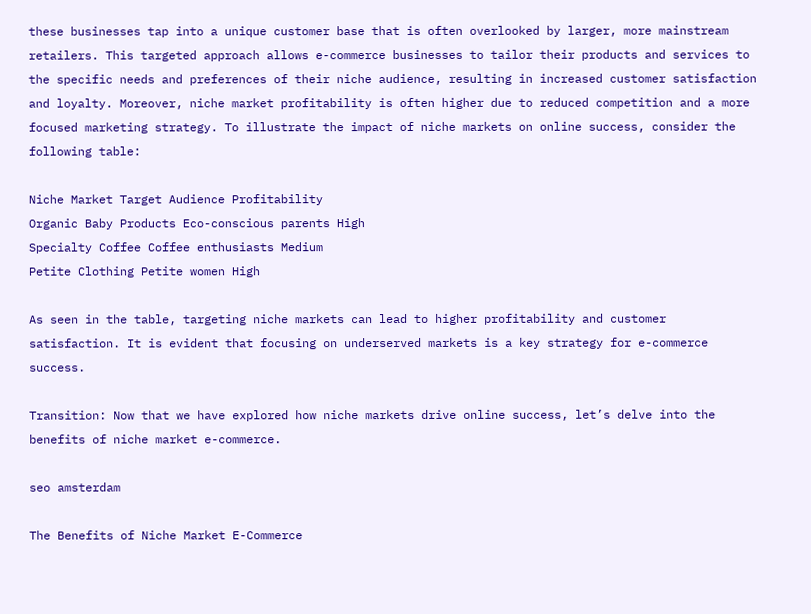these businesses tap into a unique customer base that is often overlooked by larger, more mainstream retailers. This targeted approach allows e-commerce businesses to tailor their products and services to the specific needs and preferences of their niche audience, resulting in increased customer satisfaction and loyalty. Moreover, niche market profitability is often higher due to reduced competition and a more focused marketing strategy. To illustrate the impact of niche markets on online success, consider the following table:

Niche Market Target Audience Profitability
Organic Baby Products Eco-conscious parents High
Specialty Coffee Coffee enthusiasts Medium
Petite Clothing Petite women High

As seen in the table, targeting niche markets can lead to higher profitability and customer satisfaction. It is evident that focusing on underserved markets is a key strategy for e-commerce success.

Transition: Now that we have explored how niche markets drive online success, let’s delve into the benefits of niche market e-commerce.

seo amsterdam

The Benefits of Niche Market E-Commerce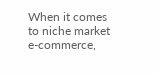When it comes to niche market e-commerce,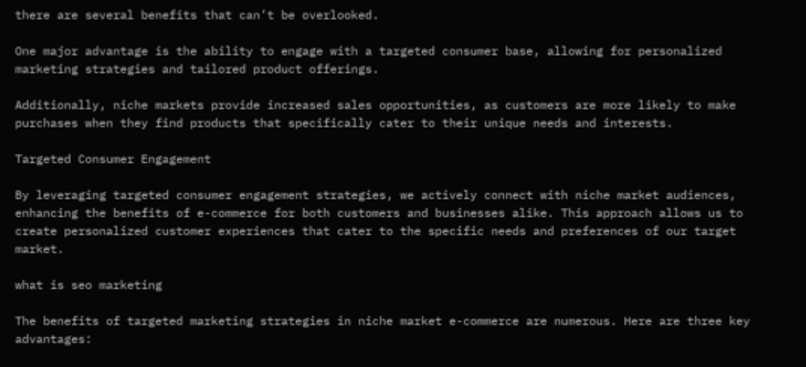there are several benefits that can’t be overlooked.

One major advantage is the ability to engage with a targeted consumer base, allowing for personalized marketing strategies and tailored product offerings.

Additionally, niche markets provide increased sales opportunities, as customers are more likely to make purchases when they find products that specifically cater to their unique needs and interests.

Targeted Consumer Engagement

By leveraging targeted consumer engagement strategies, we actively connect with niche market audiences, enhancing the benefits of e-commerce for both customers and businesses alike. This approach allows us to create personalized customer experiences that cater to the specific needs and preferences of our target market.

what is seo marketing

The benefits of targeted marketing strategies in niche market e-commerce are numerous. Here are three key advantages: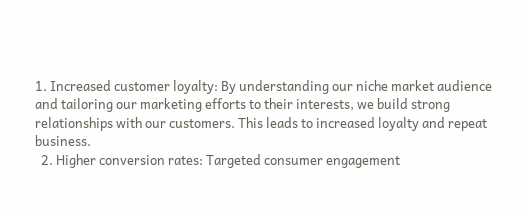1. Increased customer loyalty: By understanding our niche market audience and tailoring our marketing efforts to their interests, we build strong relationships with our customers. This leads to increased loyalty and repeat business.
  2. Higher conversion rates: Targeted consumer engagement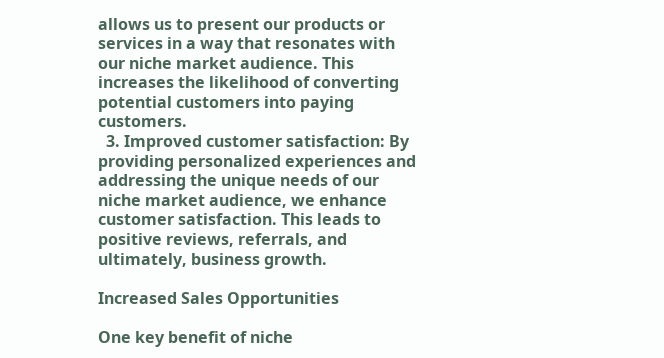allows us to present our products or services in a way that resonates with our niche market audience. This increases the likelihood of converting potential customers into paying customers.
  3. Improved customer satisfaction: By providing personalized experiences and addressing the unique needs of our niche market audience, we enhance customer satisfaction. This leads to positive reviews, referrals, and ultimately, business growth.

Increased Sales Opportunities

One key benefit of niche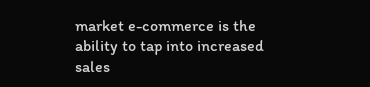market e-commerce is the ability to tap into increased sales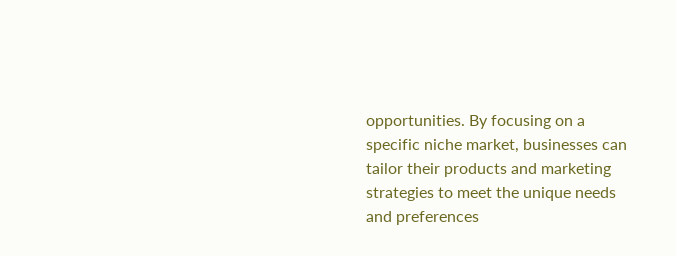opportunities. By focusing on a specific niche market, businesses can tailor their products and marketing strategies to meet the unique needs and preferences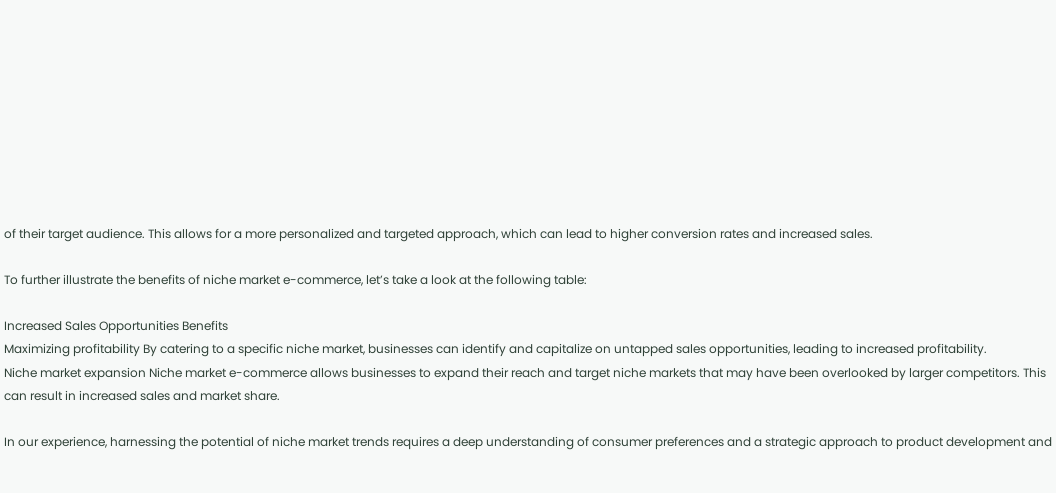of their target audience. This allows for a more personalized and targeted approach, which can lead to higher conversion rates and increased sales.

To further illustrate the benefits of niche market e-commerce, let’s take a look at the following table:

Increased Sales Opportunities Benefits
Maximizing profitability By catering to a specific niche market, businesses can identify and capitalize on untapped sales opportunities, leading to increased profitability.
Niche market expansion Niche market e-commerce allows businesses to expand their reach and target niche markets that may have been overlooked by larger competitors. This can result in increased sales and market share.

In our experience, harnessing the potential of niche market trends requires a deep understanding of consumer preferences and a strategic approach to product development and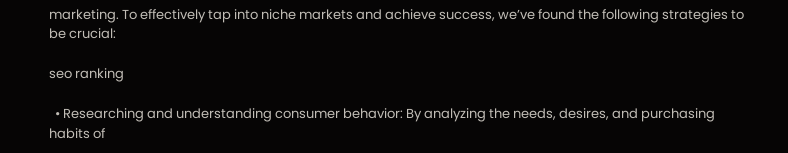marketing. To effectively tap into niche markets and achieve success, we’ve found the following strategies to be crucial:

seo ranking

  • Researching and understanding consumer behavior: By analyzing the needs, desires, and purchasing habits of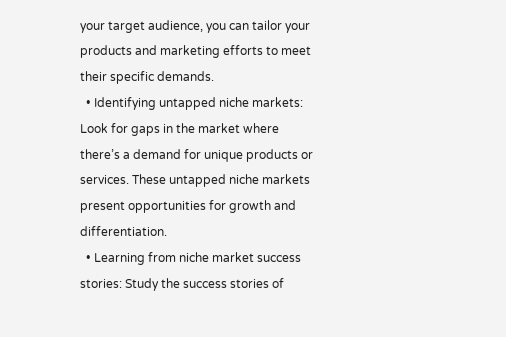your target audience, you can tailor your products and marketing efforts to meet their specific demands.
  • Identifying untapped niche markets: Look for gaps in the market where there’s a demand for unique products or services. These untapped niche markets present opportunities for growth and differentiation.
  • Learning from niche market success stories: Study the success stories of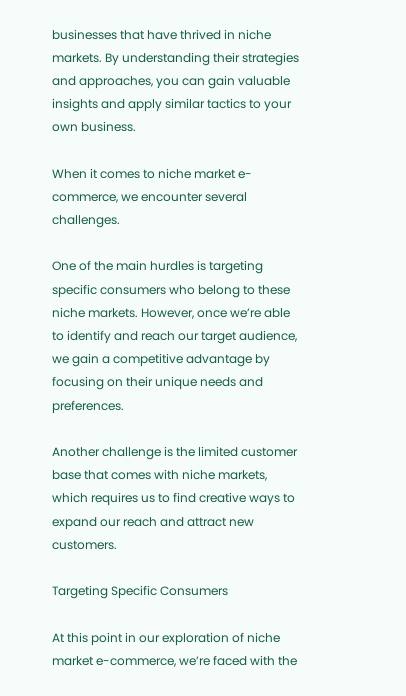businesses that have thrived in niche markets. By understanding their strategies and approaches, you can gain valuable insights and apply similar tactics to your own business.

When it comes to niche market e-commerce, we encounter several challenges.

One of the main hurdles is targeting specific consumers who belong to these niche markets. However, once we’re able to identify and reach our target audience, we gain a competitive advantage by focusing on their unique needs and preferences.

Another challenge is the limited customer base that comes with niche markets, which requires us to find creative ways to expand our reach and attract new customers.

Targeting Specific Consumers

At this point in our exploration of niche market e-commerce, we’re faced with the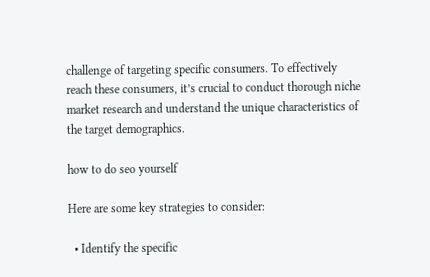challenge of targeting specific consumers. To effectively reach these consumers, it’s crucial to conduct thorough niche market research and understand the unique characteristics of the target demographics.

how to do seo yourself

Here are some key strategies to consider:

  • Identify the specific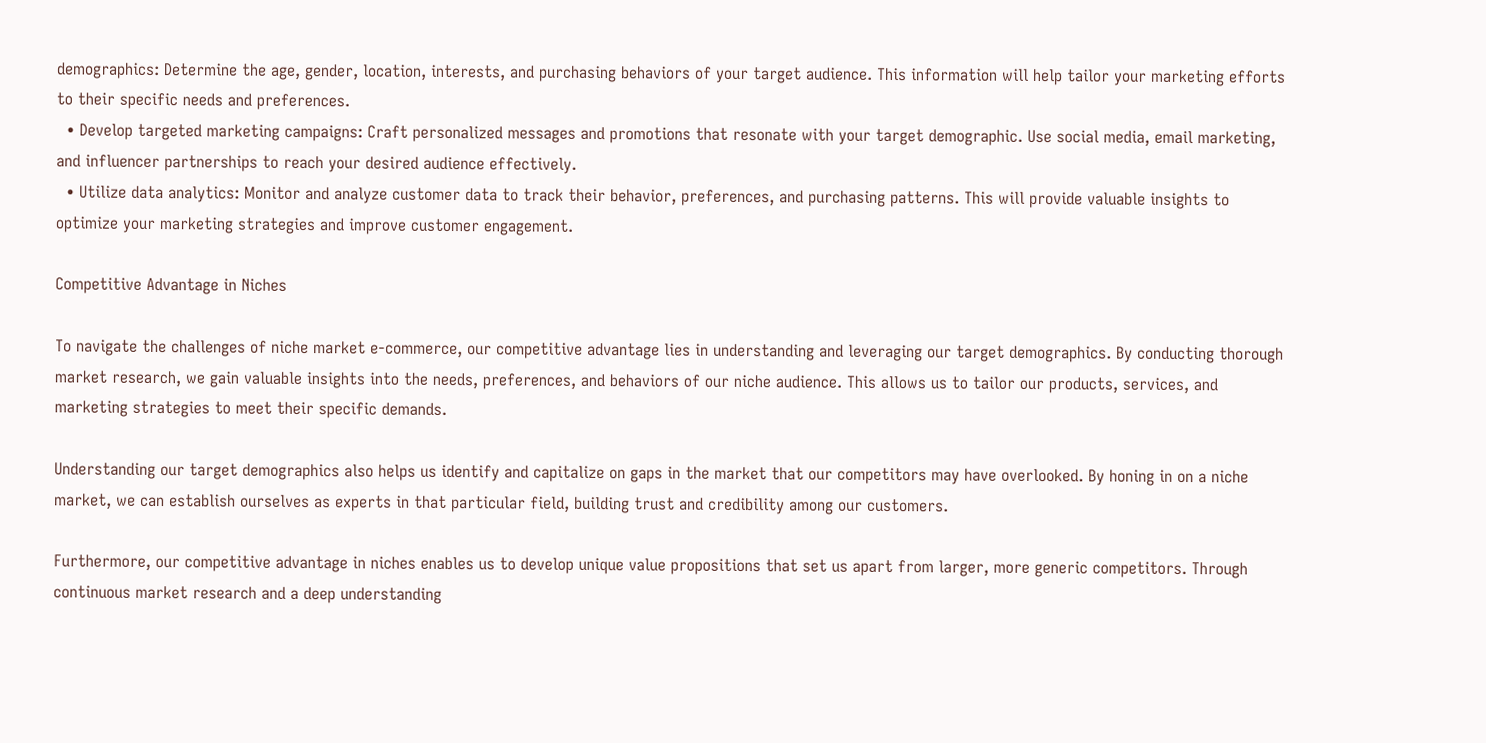demographics: Determine the age, gender, location, interests, and purchasing behaviors of your target audience. This information will help tailor your marketing efforts to their specific needs and preferences.
  • Develop targeted marketing campaigns: Craft personalized messages and promotions that resonate with your target demographic. Use social media, email marketing, and influencer partnerships to reach your desired audience effectively.
  • Utilize data analytics: Monitor and analyze customer data to track their behavior, preferences, and purchasing patterns. This will provide valuable insights to optimize your marketing strategies and improve customer engagement.

Competitive Advantage in Niches

To navigate the challenges of niche market e-commerce, our competitive advantage lies in understanding and leveraging our target demographics. By conducting thorough market research, we gain valuable insights into the needs, preferences, and behaviors of our niche audience. This allows us to tailor our products, services, and marketing strategies to meet their specific demands.

Understanding our target demographics also helps us identify and capitalize on gaps in the market that our competitors may have overlooked. By honing in on a niche market, we can establish ourselves as experts in that particular field, building trust and credibility among our customers.

Furthermore, our competitive advantage in niches enables us to develop unique value propositions that set us apart from larger, more generic competitors. Through continuous market research and a deep understanding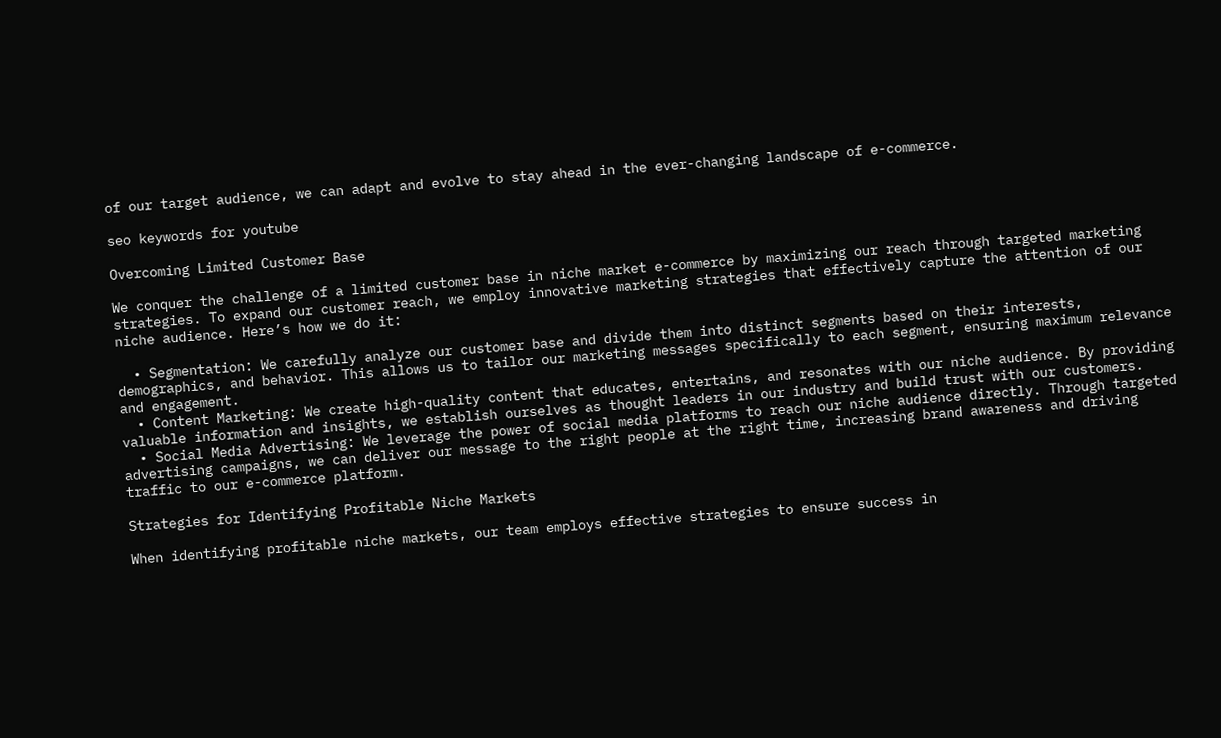of our target audience, we can adapt and evolve to stay ahead in the ever-changing landscape of e-commerce.

seo keywords for youtube

Overcoming Limited Customer Base

We conquer the challenge of a limited customer base in niche market e-commerce by maximizing our reach through targeted marketing strategies. To expand our customer reach, we employ innovative marketing strategies that effectively capture the attention of our niche audience. Here’s how we do it:

  • Segmentation: We carefully analyze our customer base and divide them into distinct segments based on their interests, demographics, and behavior. This allows us to tailor our marketing messages specifically to each segment, ensuring maximum relevance and engagement.
  • Content Marketing: We create high-quality content that educates, entertains, and resonates with our niche audience. By providing valuable information and insights, we establish ourselves as thought leaders in our industry and build trust with our customers.
  • Social Media Advertising: We leverage the power of social media platforms to reach our niche audience directly. Through targeted advertising campaigns, we can deliver our message to the right people at the right time, increasing brand awareness and driving traffic to our e-commerce platform.

Strategies for Identifying Profitable Niche Markets

When identifying profitable niche markets, our team employs effective strategies to ensure success in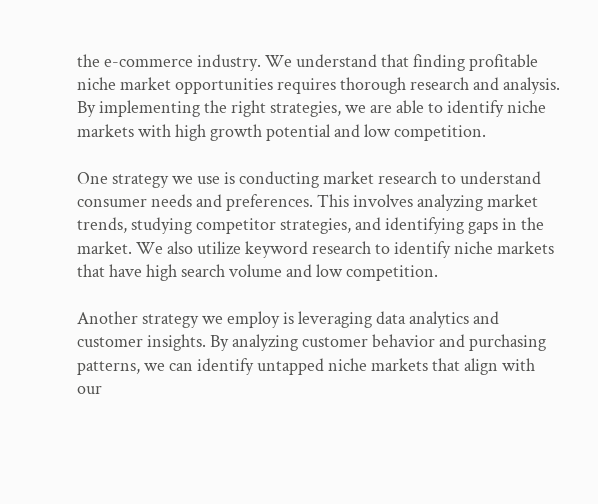the e-commerce industry. We understand that finding profitable niche market opportunities requires thorough research and analysis. By implementing the right strategies, we are able to identify niche markets with high growth potential and low competition.

One strategy we use is conducting market research to understand consumer needs and preferences. This involves analyzing market trends, studying competitor strategies, and identifying gaps in the market. We also utilize keyword research to identify niche markets that have high search volume and low competition.

Another strategy we employ is leveraging data analytics and customer insights. By analyzing customer behavior and purchasing patterns, we can identify untapped niche markets that align with our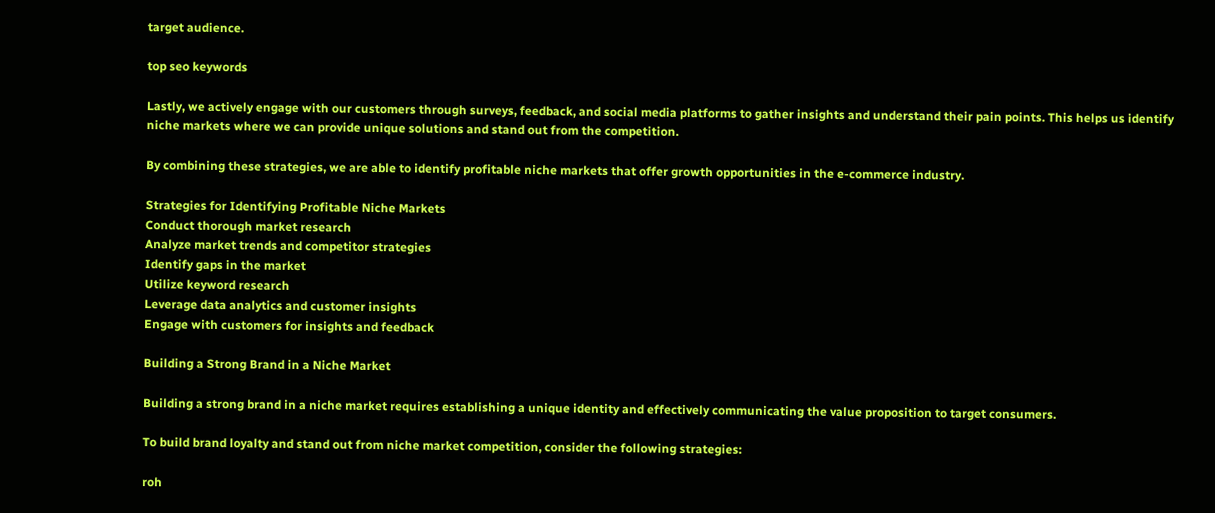target audience.

top seo keywords

Lastly, we actively engage with our customers through surveys, feedback, and social media platforms to gather insights and understand their pain points. This helps us identify niche markets where we can provide unique solutions and stand out from the competition.

By combining these strategies, we are able to identify profitable niche markets that offer growth opportunities in the e-commerce industry.

Strategies for Identifying Profitable Niche Markets
Conduct thorough market research
Analyze market trends and competitor strategies
Identify gaps in the market
Utilize keyword research
Leverage data analytics and customer insights
Engage with customers for insights and feedback

Building a Strong Brand in a Niche Market

Building a strong brand in a niche market requires establishing a unique identity and effectively communicating the value proposition to target consumers.

To build brand loyalty and stand out from niche market competition, consider the following strategies:

roh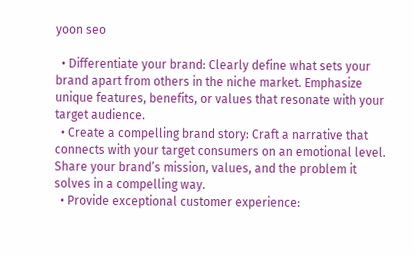yoon seo

  • Differentiate your brand: Clearly define what sets your brand apart from others in the niche market. Emphasize unique features, benefits, or values that resonate with your target audience.
  • Create a compelling brand story: Craft a narrative that connects with your target consumers on an emotional level. Share your brand’s mission, values, and the problem it solves in a compelling way.
  • Provide exceptional customer experience: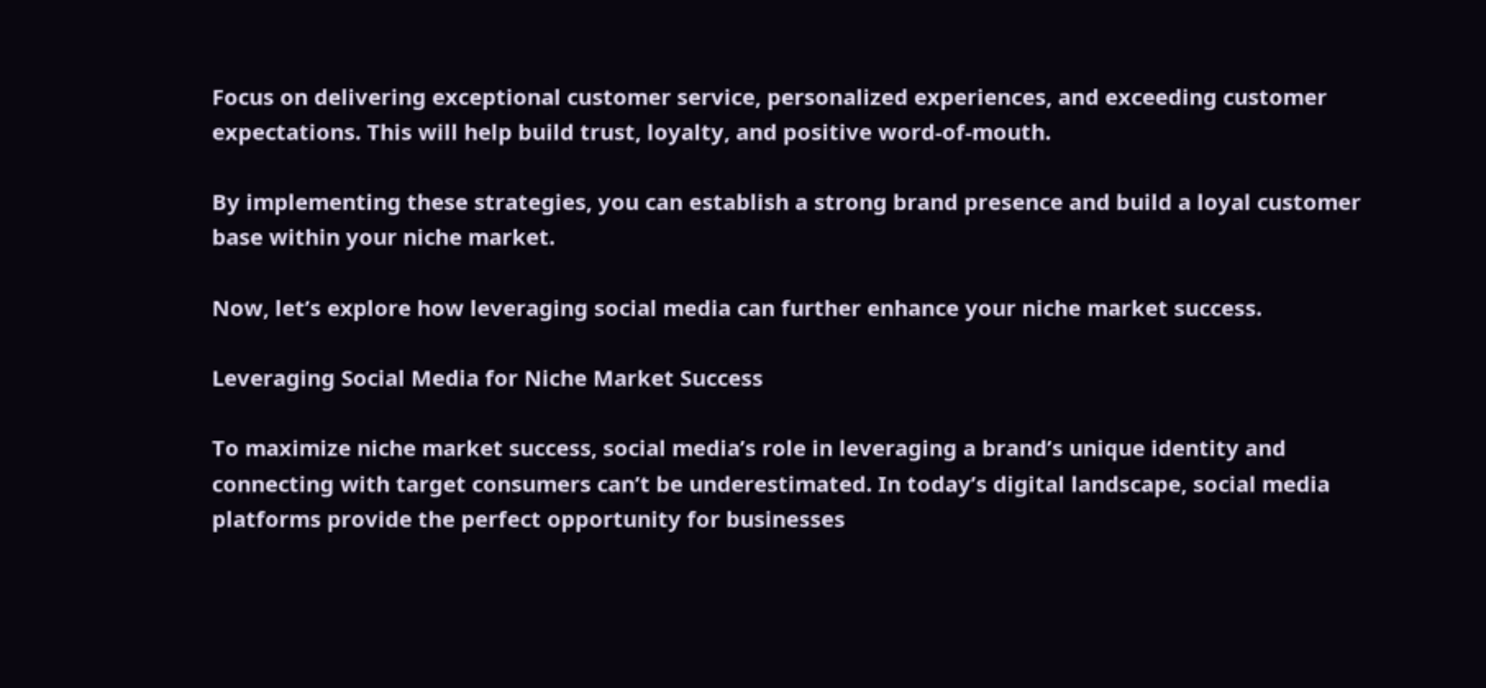Focus on delivering exceptional customer service, personalized experiences, and exceeding customer expectations. This will help build trust, loyalty, and positive word-of-mouth.

By implementing these strategies, you can establish a strong brand presence and build a loyal customer base within your niche market.

Now, let’s explore how leveraging social media can further enhance your niche market success.

Leveraging Social Media for Niche Market Success

To maximize niche market success, social media’s role in leveraging a brand’s unique identity and connecting with target consumers can’t be underestimated. In today’s digital landscape, social media platforms provide the perfect opportunity for businesses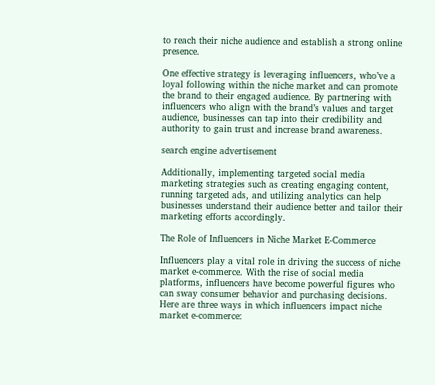to reach their niche audience and establish a strong online presence.

One effective strategy is leveraging influencers, who’ve a loyal following within the niche market and can promote the brand to their engaged audience. By partnering with influencers who align with the brand’s values and target audience, businesses can tap into their credibility and authority to gain trust and increase brand awareness.

search engine advertisement

Additionally, implementing targeted social media marketing strategies such as creating engaging content, running targeted ads, and utilizing analytics can help businesses understand their audience better and tailor their marketing efforts accordingly.

The Role of Influencers in Niche Market E-Commerce

Influencers play a vital role in driving the success of niche market e-commerce. With the rise of social media platforms, influencers have become powerful figures who can sway consumer behavior and purchasing decisions. Here are three ways in which influencers impact niche market e-commerce: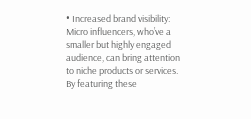• Increased brand visibility: Micro influencers, who’ve a smaller but highly engaged audience, can bring attention to niche products or services. By featuring these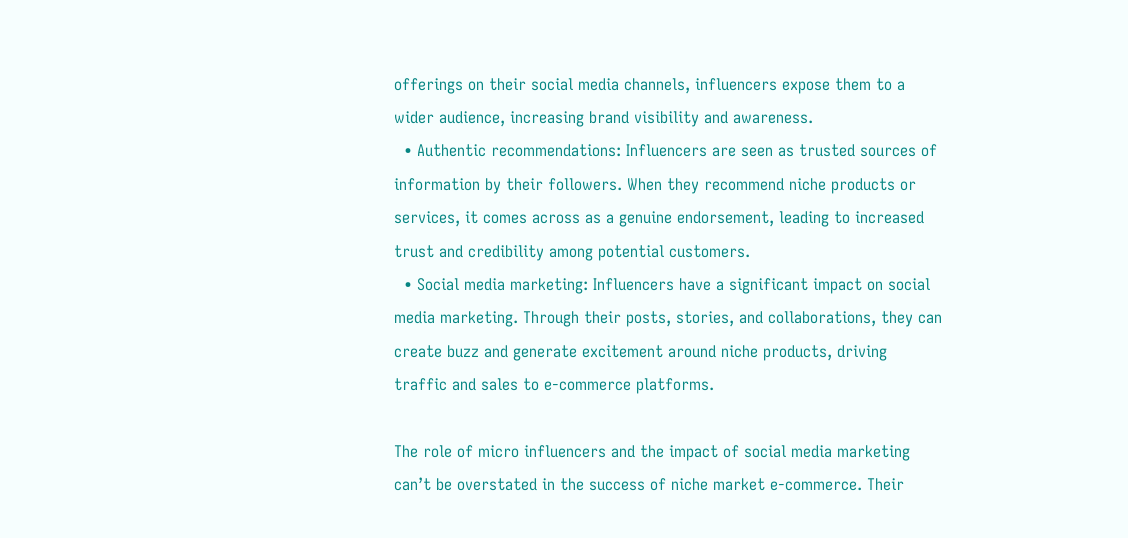offerings on their social media channels, influencers expose them to a wider audience, increasing brand visibility and awareness.
  • Authentic recommendations: Influencers are seen as trusted sources of information by their followers. When they recommend niche products or services, it comes across as a genuine endorsement, leading to increased trust and credibility among potential customers.
  • Social media marketing: Influencers have a significant impact on social media marketing. Through their posts, stories, and collaborations, they can create buzz and generate excitement around niche products, driving traffic and sales to e-commerce platforms.

The role of micro influencers and the impact of social media marketing can’t be overstated in the success of niche market e-commerce. Their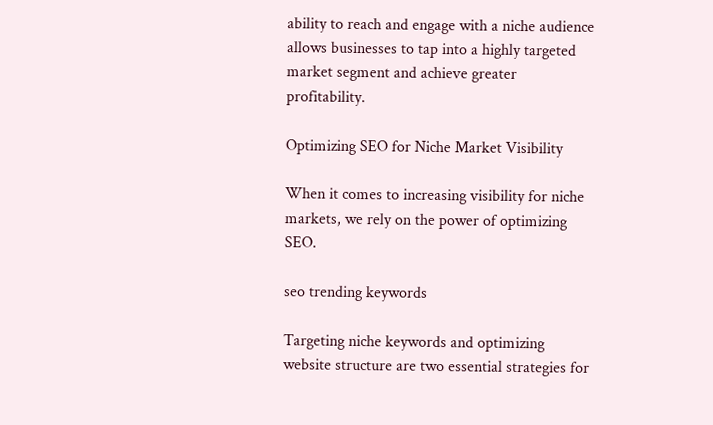ability to reach and engage with a niche audience allows businesses to tap into a highly targeted market segment and achieve greater profitability.

Optimizing SEO for Niche Market Visibility

When it comes to increasing visibility for niche markets, we rely on the power of optimizing SEO.

seo trending keywords

Targeting niche keywords and optimizing website structure are two essential strategies for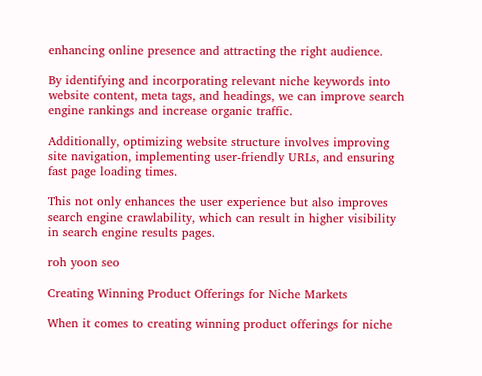enhancing online presence and attracting the right audience.

By identifying and incorporating relevant niche keywords into website content, meta tags, and headings, we can improve search engine rankings and increase organic traffic.

Additionally, optimizing website structure involves improving site navigation, implementing user-friendly URLs, and ensuring fast page loading times.

This not only enhances the user experience but also improves search engine crawlability, which can result in higher visibility in search engine results pages.

roh yoon seo

Creating Winning Product Offerings for Niche Markets

When it comes to creating winning product offerings for niche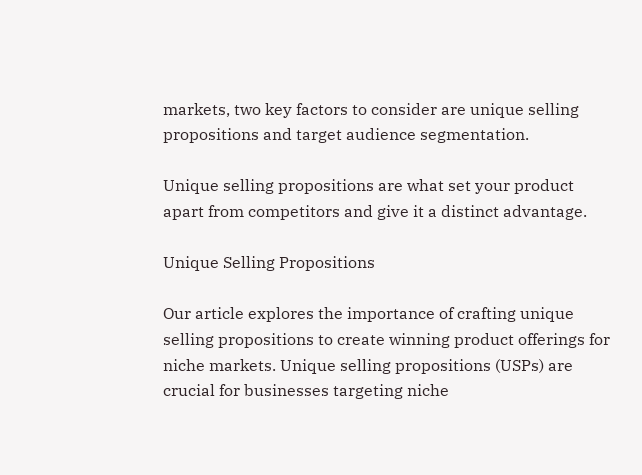markets, two key factors to consider are unique selling propositions and target audience segmentation.

Unique selling propositions are what set your product apart from competitors and give it a distinct advantage.

Unique Selling Propositions

Our article explores the importance of crafting unique selling propositions to create winning product offerings for niche markets. Unique selling propositions (USPs) are crucial for businesses targeting niche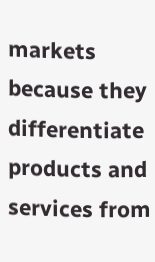markets because they differentiate products and services from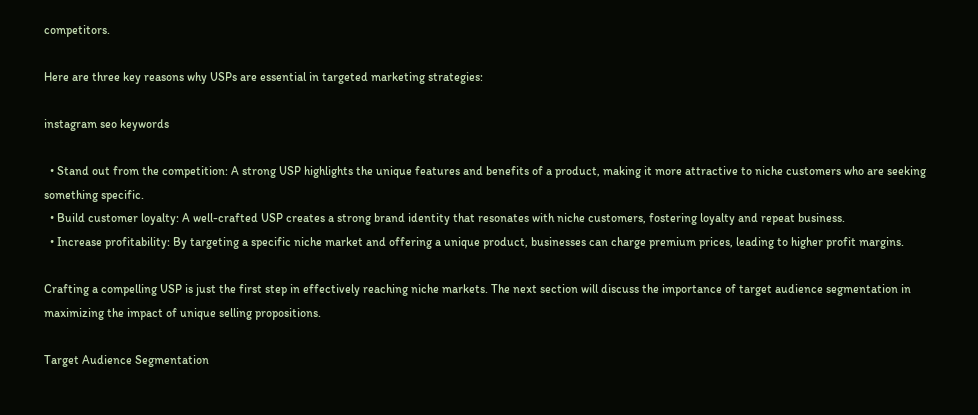competitors.

Here are three key reasons why USPs are essential in targeted marketing strategies:

instagram seo keywords

  • Stand out from the competition: A strong USP highlights the unique features and benefits of a product, making it more attractive to niche customers who are seeking something specific.
  • Build customer loyalty: A well-crafted USP creates a strong brand identity that resonates with niche customers, fostering loyalty and repeat business.
  • Increase profitability: By targeting a specific niche market and offering a unique product, businesses can charge premium prices, leading to higher profit margins.

Crafting a compelling USP is just the first step in effectively reaching niche markets. The next section will discuss the importance of target audience segmentation in maximizing the impact of unique selling propositions.

Target Audience Segmentation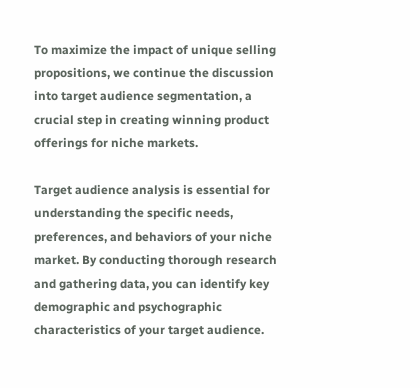To maximize the impact of unique selling propositions, we continue the discussion into target audience segmentation, a crucial step in creating winning product offerings for niche markets.

Target audience analysis is essential for understanding the specific needs, preferences, and behaviors of your niche market. By conducting thorough research and gathering data, you can identify key demographic and psychographic characteristics of your target audience.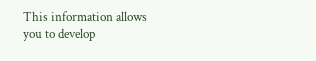This information allows you to develop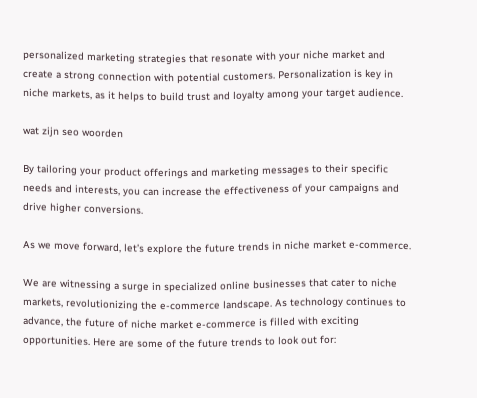personalized marketing strategies that resonate with your niche market and create a strong connection with potential customers. Personalization is key in niche markets, as it helps to build trust and loyalty among your target audience.

wat zijn seo woorden

By tailoring your product offerings and marketing messages to their specific needs and interests, you can increase the effectiveness of your campaigns and drive higher conversions.

As we move forward, let’s explore the future trends in niche market e-commerce.

We are witnessing a surge in specialized online businesses that cater to niche markets, revolutionizing the e-commerce landscape. As technology continues to advance, the future of niche market e-commerce is filled with exciting opportunities. Here are some of the future trends to look out for: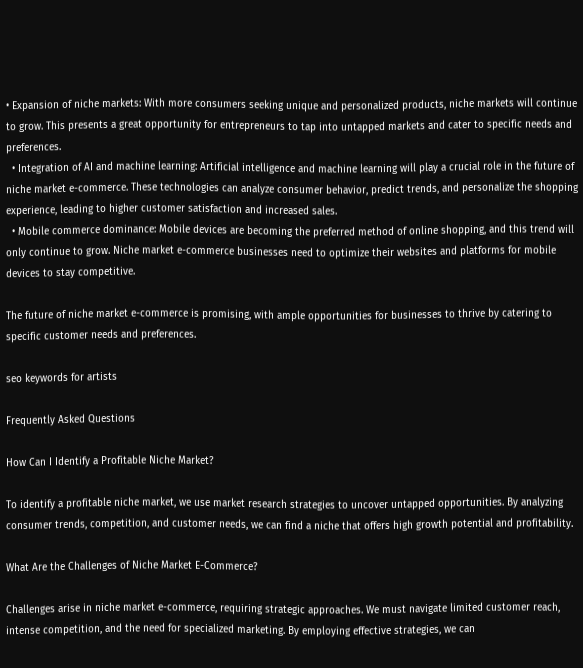• Expansion of niche markets: With more consumers seeking unique and personalized products, niche markets will continue to grow. This presents a great opportunity for entrepreneurs to tap into untapped markets and cater to specific needs and preferences.
  • Integration of AI and machine learning: Artificial intelligence and machine learning will play a crucial role in the future of niche market e-commerce. These technologies can analyze consumer behavior, predict trends, and personalize the shopping experience, leading to higher customer satisfaction and increased sales.
  • Mobile commerce dominance: Mobile devices are becoming the preferred method of online shopping, and this trend will only continue to grow. Niche market e-commerce businesses need to optimize their websites and platforms for mobile devices to stay competitive.

The future of niche market e-commerce is promising, with ample opportunities for businesses to thrive by catering to specific customer needs and preferences.

seo keywords for artists

Frequently Asked Questions

How Can I Identify a Profitable Niche Market?

To identify a profitable niche market, we use market research strategies to uncover untapped opportunities. By analyzing consumer trends, competition, and customer needs, we can find a niche that offers high growth potential and profitability.

What Are the Challenges of Niche Market E-Commerce?

Challenges arise in niche market e-commerce, requiring strategic approaches. We must navigate limited customer reach, intense competition, and the need for specialized marketing. By employing effective strategies, we can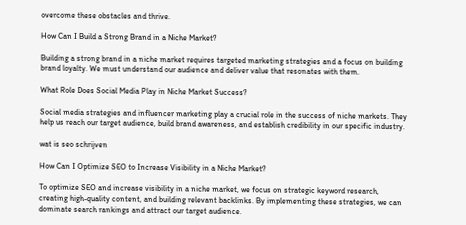overcome these obstacles and thrive.

How Can I Build a Strong Brand in a Niche Market?

Building a strong brand in a niche market requires targeted marketing strategies and a focus on building brand loyalty. We must understand our audience and deliver value that resonates with them.

What Role Does Social Media Play in Niche Market Success?

Social media strategies and influencer marketing play a crucial role in the success of niche markets. They help us reach our target audience, build brand awareness, and establish credibility in our specific industry.

wat is seo schrijven

How Can I Optimize SEO to Increase Visibility in a Niche Market?

To optimize SEO and increase visibility in a niche market, we focus on strategic keyword research, creating high-quality content, and building relevant backlinks. By implementing these strategies, we can dominate search rankings and attract our target audience.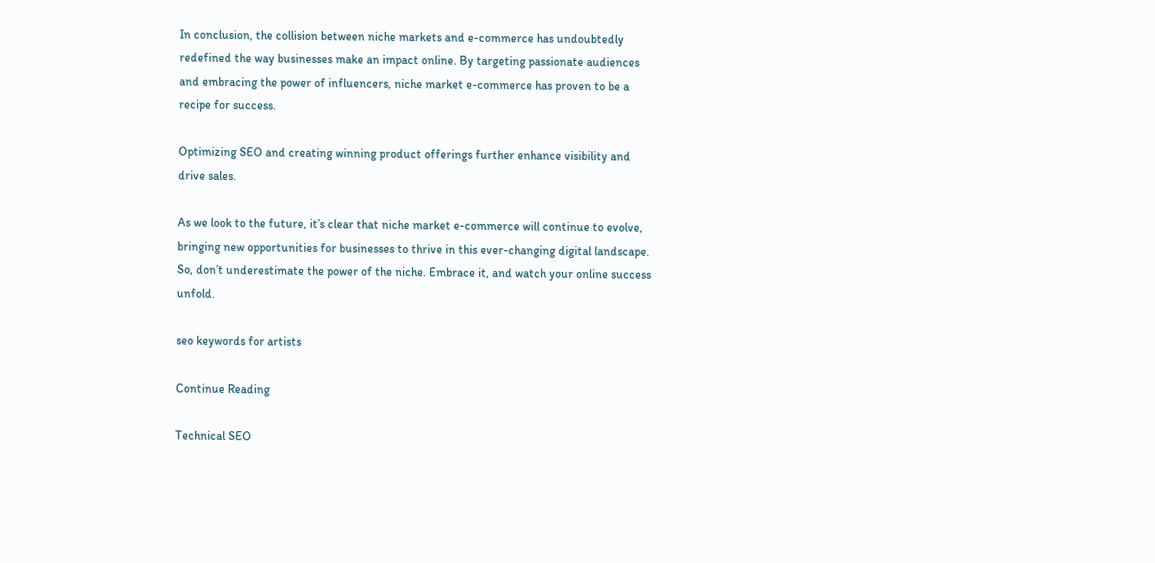In conclusion, the collision between niche markets and e-commerce has undoubtedly redefined the way businesses make an impact online. By targeting passionate audiences and embracing the power of influencers, niche market e-commerce has proven to be a recipe for success.

Optimizing SEO and creating winning product offerings further enhance visibility and drive sales.

As we look to the future, it’s clear that niche market e-commerce will continue to evolve, bringing new opportunities for businesses to thrive in this ever-changing digital landscape. So, don’t underestimate the power of the niche. Embrace it, and watch your online success unfold.

seo keywords for artists

Continue Reading

Technical SEO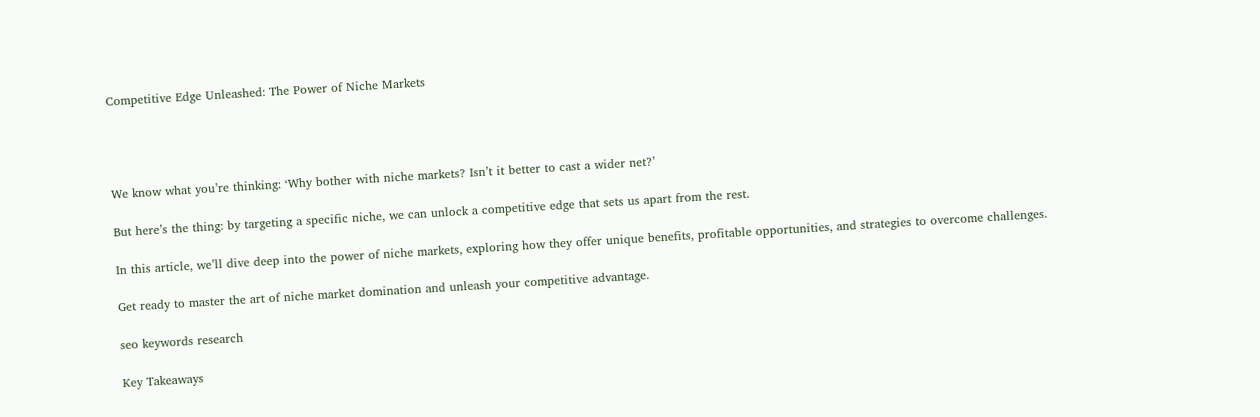Competitive Edge Unleashed: The Power of Niche Markets




We know what you’re thinking: ‘Why bother with niche markets? Isn’t it better to cast a wider net?’

But here’s the thing: by targeting a specific niche, we can unlock a competitive edge that sets us apart from the rest.

In this article, we’ll dive deep into the power of niche markets, exploring how they offer unique benefits, profitable opportunities, and strategies to overcome challenges.

Get ready to master the art of niche market domination and unleash your competitive advantage.

seo keywords research

Key Takeaways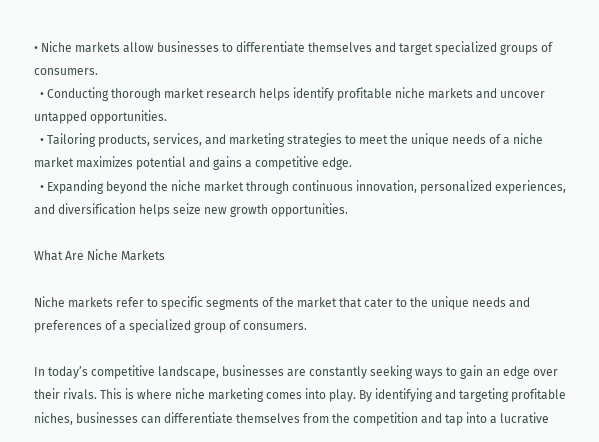• Niche markets allow businesses to differentiate themselves and target specialized groups of consumers.
  • Conducting thorough market research helps identify profitable niche markets and uncover untapped opportunities.
  • Tailoring products, services, and marketing strategies to meet the unique needs of a niche market maximizes potential and gains a competitive edge.
  • Expanding beyond the niche market through continuous innovation, personalized experiences, and diversification helps seize new growth opportunities.

What Are Niche Markets

Niche markets refer to specific segments of the market that cater to the unique needs and preferences of a specialized group of consumers.

In today’s competitive landscape, businesses are constantly seeking ways to gain an edge over their rivals. This is where niche marketing comes into play. By identifying and targeting profitable niches, businesses can differentiate themselves from the competition and tap into a lucrative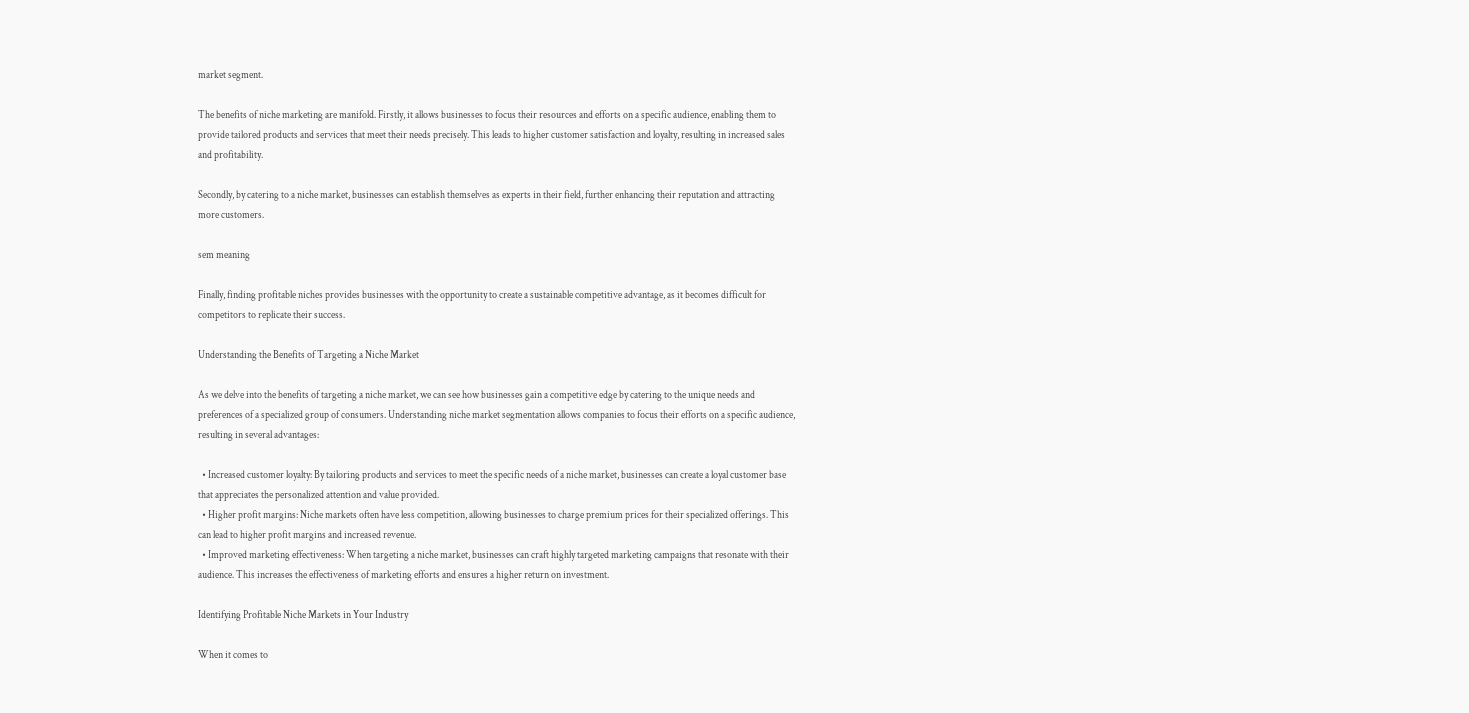market segment.

The benefits of niche marketing are manifold. Firstly, it allows businesses to focus their resources and efforts on a specific audience, enabling them to provide tailored products and services that meet their needs precisely. This leads to higher customer satisfaction and loyalty, resulting in increased sales and profitability.

Secondly, by catering to a niche market, businesses can establish themselves as experts in their field, further enhancing their reputation and attracting more customers.

sem meaning

Finally, finding profitable niches provides businesses with the opportunity to create a sustainable competitive advantage, as it becomes difficult for competitors to replicate their success.

Understanding the Benefits of Targeting a Niche Market

As we delve into the benefits of targeting a niche market, we can see how businesses gain a competitive edge by catering to the unique needs and preferences of a specialized group of consumers. Understanding niche market segmentation allows companies to focus their efforts on a specific audience, resulting in several advantages:

  • Increased customer loyalty: By tailoring products and services to meet the specific needs of a niche market, businesses can create a loyal customer base that appreciates the personalized attention and value provided.
  • Higher profit margins: Niche markets often have less competition, allowing businesses to charge premium prices for their specialized offerings. This can lead to higher profit margins and increased revenue.
  • Improved marketing effectiveness: When targeting a niche market, businesses can craft highly targeted marketing campaigns that resonate with their audience. This increases the effectiveness of marketing efforts and ensures a higher return on investment.

Identifying Profitable Niche Markets in Your Industry

When it comes to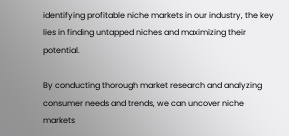identifying profitable niche markets in our industry, the key lies in finding untapped niches and maximizing their potential.

By conducting thorough market research and analyzing consumer needs and trends, we can uncover niche markets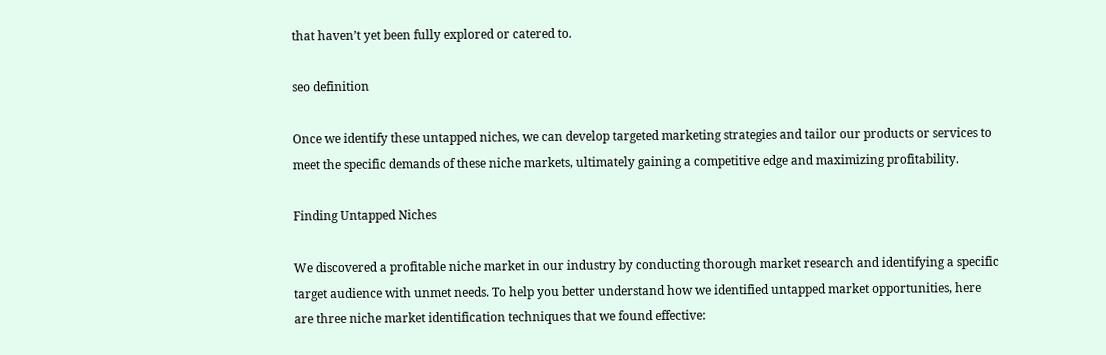that haven’t yet been fully explored or catered to.

seo definition

Once we identify these untapped niches, we can develop targeted marketing strategies and tailor our products or services to meet the specific demands of these niche markets, ultimately gaining a competitive edge and maximizing profitability.

Finding Untapped Niches

We discovered a profitable niche market in our industry by conducting thorough market research and identifying a specific target audience with unmet needs. To help you better understand how we identified untapped market opportunities, here are three niche market identification techniques that we found effective: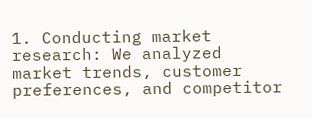1. Conducting market research: We analyzed market trends, customer preferences, and competitor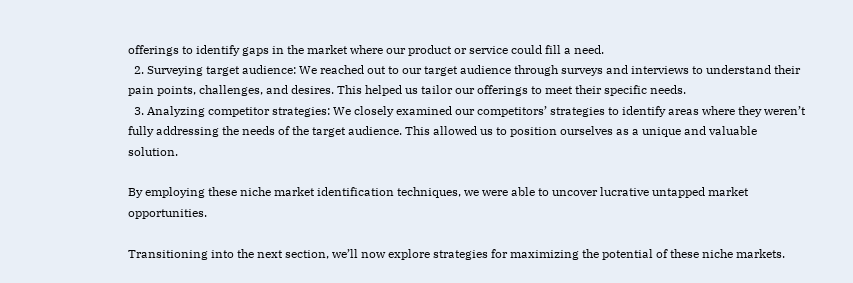offerings to identify gaps in the market where our product or service could fill a need.
  2. Surveying target audience: We reached out to our target audience through surveys and interviews to understand their pain points, challenges, and desires. This helped us tailor our offerings to meet their specific needs.
  3. Analyzing competitor strategies: We closely examined our competitors’ strategies to identify areas where they weren’t fully addressing the needs of the target audience. This allowed us to position ourselves as a unique and valuable solution.

By employing these niche market identification techniques, we were able to uncover lucrative untapped market opportunities.

Transitioning into the next section, we’ll now explore strategies for maximizing the potential of these niche markets.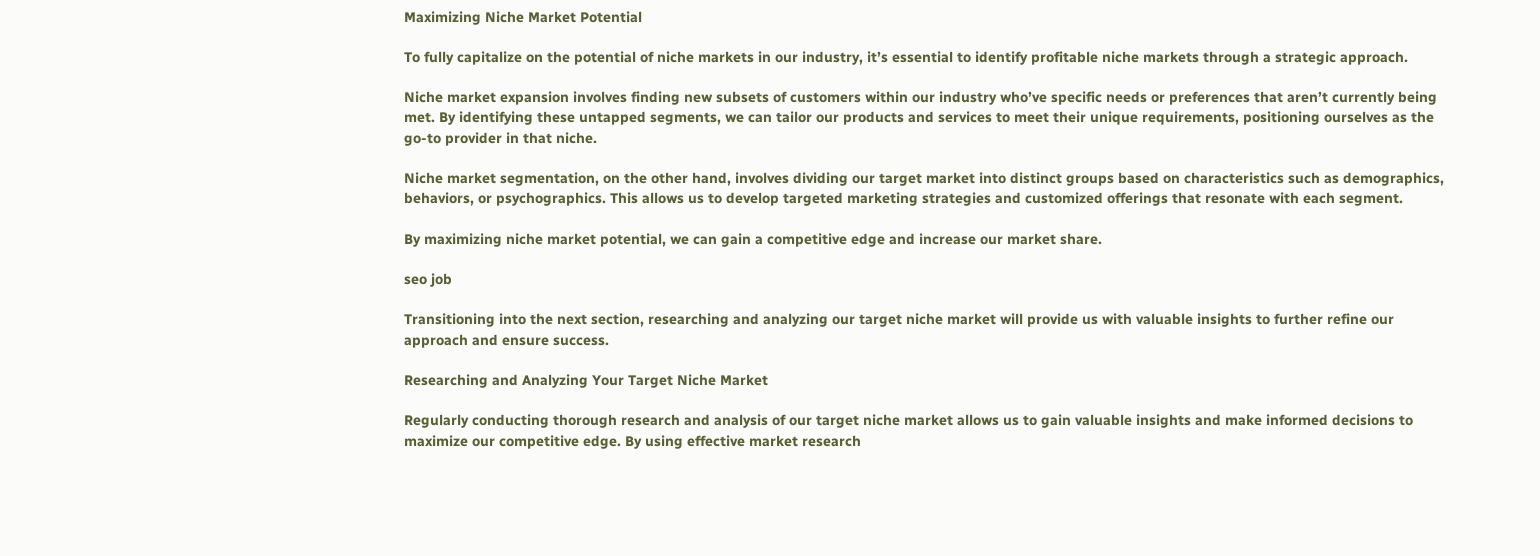Maximizing Niche Market Potential

To fully capitalize on the potential of niche markets in our industry, it’s essential to identify profitable niche markets through a strategic approach.

Niche market expansion involves finding new subsets of customers within our industry who’ve specific needs or preferences that aren’t currently being met. By identifying these untapped segments, we can tailor our products and services to meet their unique requirements, positioning ourselves as the go-to provider in that niche.

Niche market segmentation, on the other hand, involves dividing our target market into distinct groups based on characteristics such as demographics, behaviors, or psychographics. This allows us to develop targeted marketing strategies and customized offerings that resonate with each segment.

By maximizing niche market potential, we can gain a competitive edge and increase our market share.

seo job

Transitioning into the next section, researching and analyzing our target niche market will provide us with valuable insights to further refine our approach and ensure success.

Researching and Analyzing Your Target Niche Market

Regularly conducting thorough research and analysis of our target niche market allows us to gain valuable insights and make informed decisions to maximize our competitive edge. By using effective market research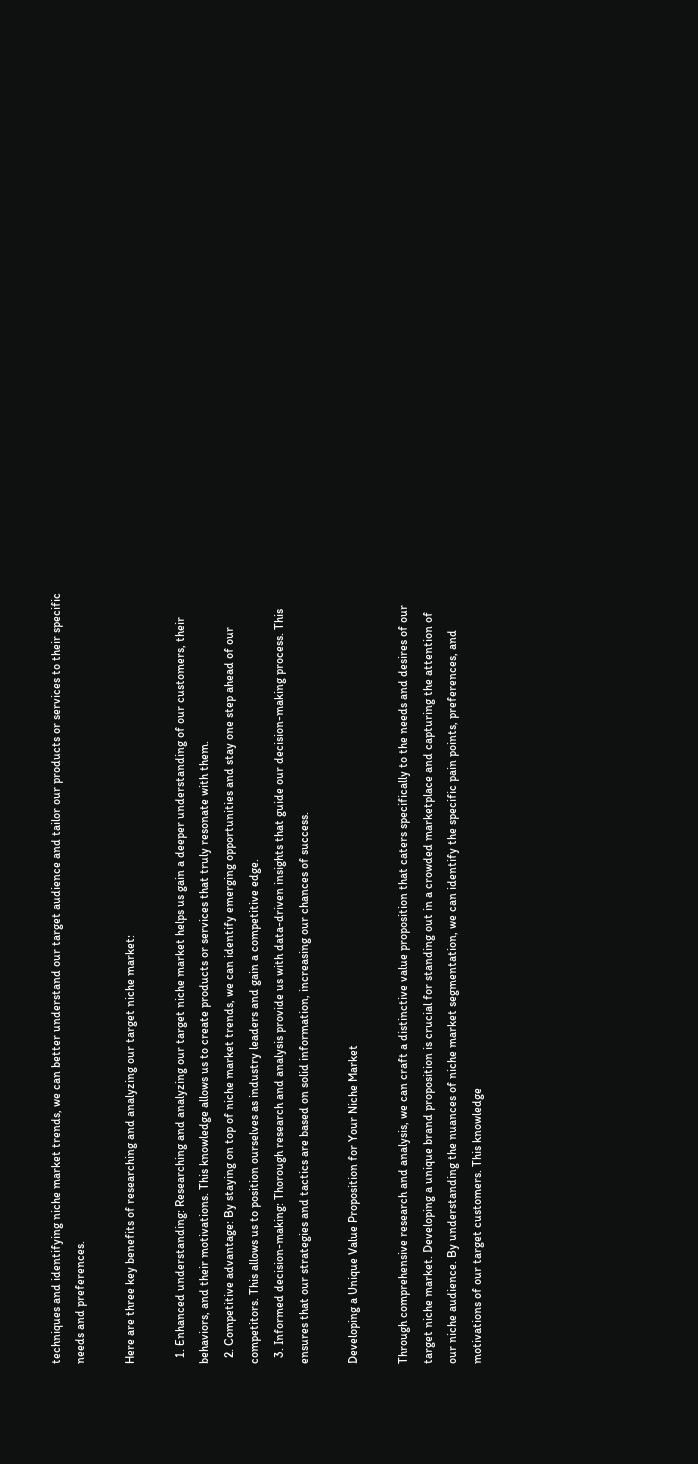techniques and identifying niche market trends, we can better understand our target audience and tailor our products or services to their specific needs and preferences.

Here are three key benefits of researching and analyzing our target niche market:

  1. Enhanced understanding: Researching and analyzing our target niche market helps us gain a deeper understanding of our customers, their behaviors, and their motivations. This knowledge allows us to create products or services that truly resonate with them.
  2. Competitive advantage: By staying on top of niche market trends, we can identify emerging opportunities and stay one step ahead of our competitors. This allows us to position ourselves as industry leaders and gain a competitive edge.
  3. Informed decision-making: Thorough research and analysis provide us with data-driven insights that guide our decision-making process. This ensures that our strategies and tactics are based on solid information, increasing our chances of success.

Developing a Unique Value Proposition for Your Niche Market

Through comprehensive research and analysis, we can craft a distinctive value proposition that caters specifically to the needs and desires of our target niche market. Developing a unique brand proposition is crucial for standing out in a crowded marketplace and capturing the attention of our niche audience. By understanding the nuances of niche market segmentation, we can identify the specific pain points, preferences, and motivations of our target customers. This knowledge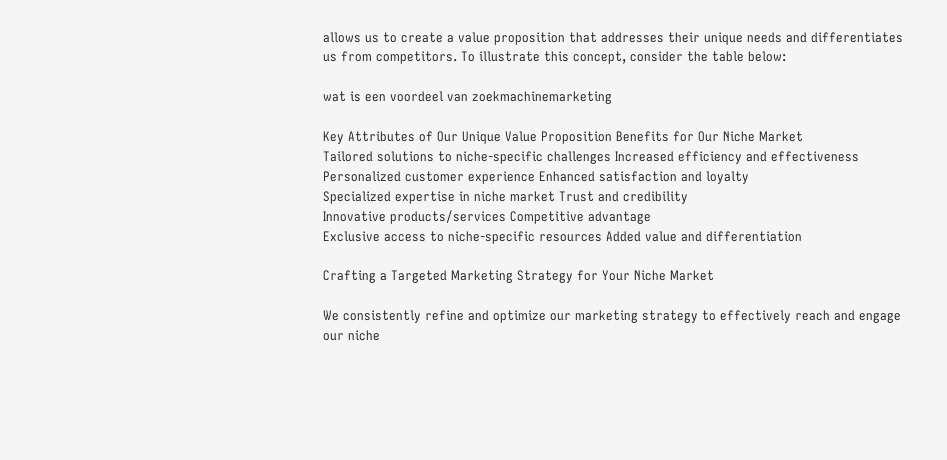allows us to create a value proposition that addresses their unique needs and differentiates us from competitors. To illustrate this concept, consider the table below:

wat is een voordeel van zoekmachinemarketing

Key Attributes of Our Unique Value Proposition Benefits for Our Niche Market
Tailored solutions to niche-specific challenges Increased efficiency and effectiveness
Personalized customer experience Enhanced satisfaction and loyalty
Specialized expertise in niche market Trust and credibility
Innovative products/services Competitive advantage
Exclusive access to niche-specific resources Added value and differentiation

Crafting a Targeted Marketing Strategy for Your Niche Market

We consistently refine and optimize our marketing strategy to effectively reach and engage our niche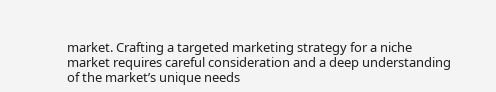market. Crafting a targeted marketing strategy for a niche market requires careful consideration and a deep understanding of the market’s unique needs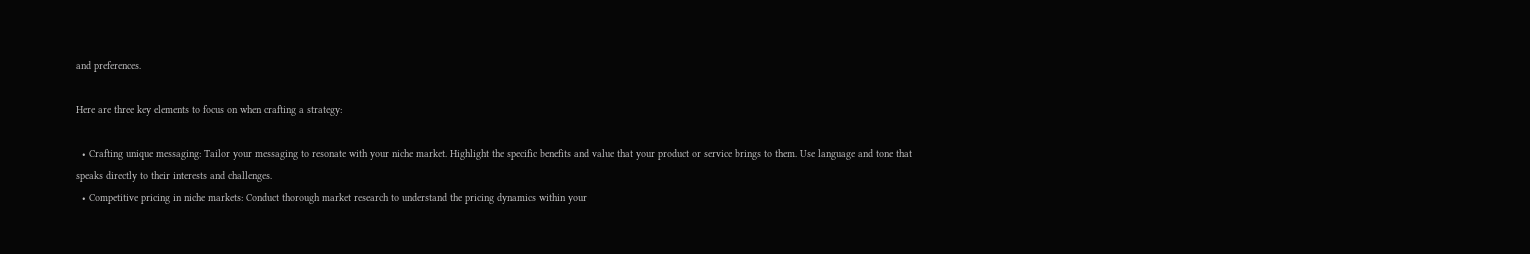and preferences.

Here are three key elements to focus on when crafting a strategy:

  • Crafting unique messaging: Tailor your messaging to resonate with your niche market. Highlight the specific benefits and value that your product or service brings to them. Use language and tone that speaks directly to their interests and challenges.
  • Competitive pricing in niche markets: Conduct thorough market research to understand the pricing dynamics within your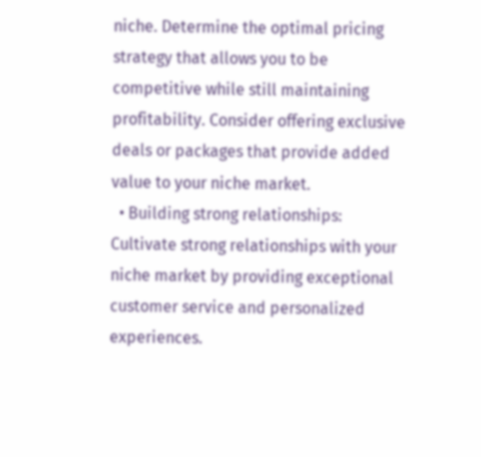niche. Determine the optimal pricing strategy that allows you to be competitive while still maintaining profitability. Consider offering exclusive deals or packages that provide added value to your niche market.
  • Building strong relationships: Cultivate strong relationships with your niche market by providing exceptional customer service and personalized experiences.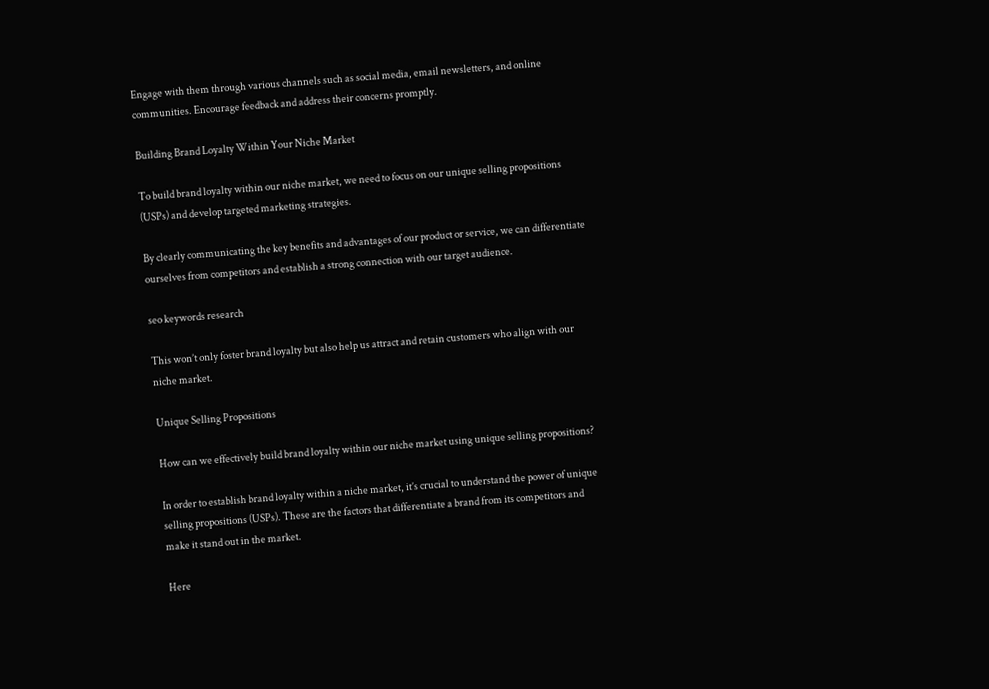Engage with them through various channels such as social media, email newsletters, and online communities. Encourage feedback and address their concerns promptly.

Building Brand Loyalty Within Your Niche Market

To build brand loyalty within our niche market, we need to focus on our unique selling propositions (USPs) and develop targeted marketing strategies.

By clearly communicating the key benefits and advantages of our product or service, we can differentiate ourselves from competitors and establish a strong connection with our target audience.

seo keywords research

This won’t only foster brand loyalty but also help us attract and retain customers who align with our niche market.

Unique Selling Propositions

How can we effectively build brand loyalty within our niche market using unique selling propositions?

In order to establish brand loyalty within a niche market, it’s crucial to understand the power of unique selling propositions (USPs). These are the factors that differentiate a brand from its competitors and make it stand out in the market.

Here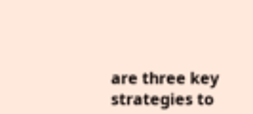are three key strategies to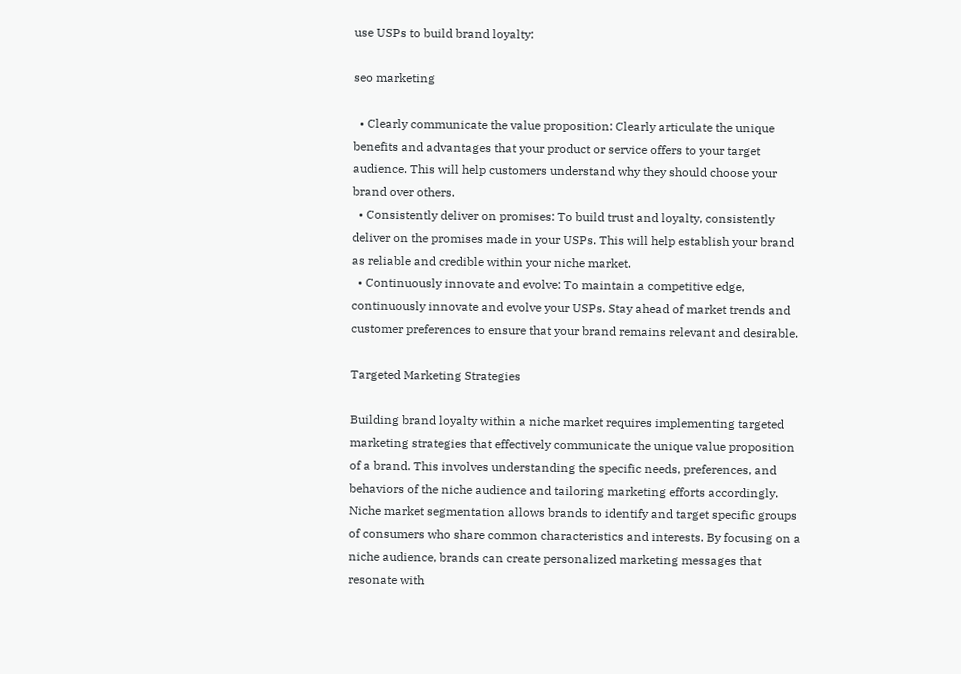use USPs to build brand loyalty:

seo marketing

  • Clearly communicate the value proposition: Clearly articulate the unique benefits and advantages that your product or service offers to your target audience. This will help customers understand why they should choose your brand over others.
  • Consistently deliver on promises: To build trust and loyalty, consistently deliver on the promises made in your USPs. This will help establish your brand as reliable and credible within your niche market.
  • Continuously innovate and evolve: To maintain a competitive edge, continuously innovate and evolve your USPs. Stay ahead of market trends and customer preferences to ensure that your brand remains relevant and desirable.

Targeted Marketing Strategies

Building brand loyalty within a niche market requires implementing targeted marketing strategies that effectively communicate the unique value proposition of a brand. This involves understanding the specific needs, preferences, and behaviors of the niche audience and tailoring marketing efforts accordingly. Niche market segmentation allows brands to identify and target specific groups of consumers who share common characteristics and interests. By focusing on a niche audience, brands can create personalized marketing messages that resonate with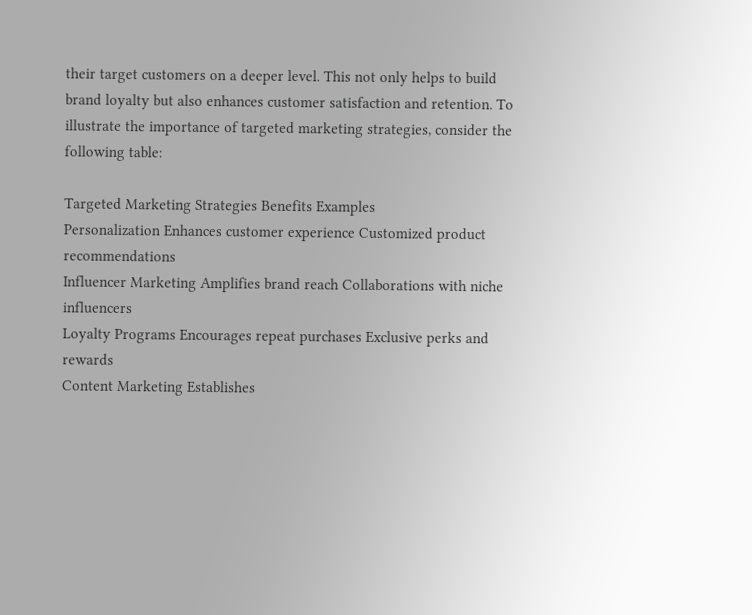their target customers on a deeper level. This not only helps to build brand loyalty but also enhances customer satisfaction and retention. To illustrate the importance of targeted marketing strategies, consider the following table:

Targeted Marketing Strategies Benefits Examples
Personalization Enhances customer experience Customized product recommendations
Influencer Marketing Amplifies brand reach Collaborations with niche influencers
Loyalty Programs Encourages repeat purchases Exclusive perks and rewards
Content Marketing Establishes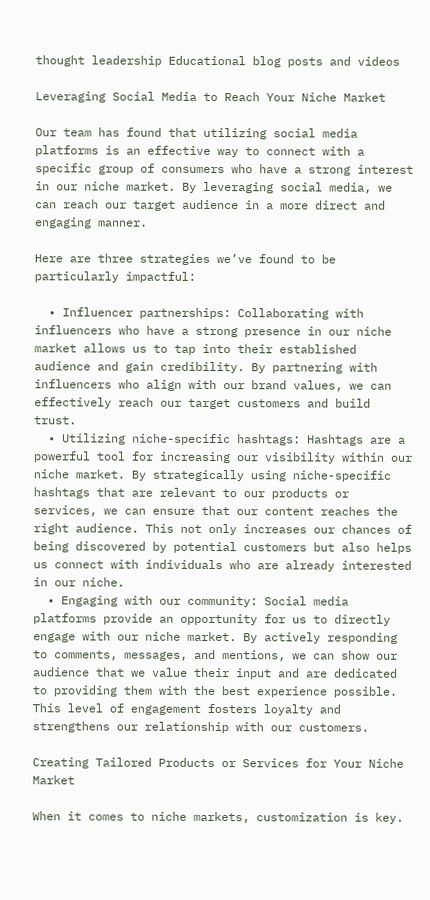thought leadership Educational blog posts and videos

Leveraging Social Media to Reach Your Niche Market

Our team has found that utilizing social media platforms is an effective way to connect with a specific group of consumers who have a strong interest in our niche market. By leveraging social media, we can reach our target audience in a more direct and engaging manner.

Here are three strategies we’ve found to be particularly impactful:

  • Influencer partnerships: Collaborating with influencers who have a strong presence in our niche market allows us to tap into their established audience and gain credibility. By partnering with influencers who align with our brand values, we can effectively reach our target customers and build trust.
  • Utilizing niche-specific hashtags: Hashtags are a powerful tool for increasing our visibility within our niche market. By strategically using niche-specific hashtags that are relevant to our products or services, we can ensure that our content reaches the right audience. This not only increases our chances of being discovered by potential customers but also helps us connect with individuals who are already interested in our niche.
  • Engaging with our community: Social media platforms provide an opportunity for us to directly engage with our niche market. By actively responding to comments, messages, and mentions, we can show our audience that we value their input and are dedicated to providing them with the best experience possible. This level of engagement fosters loyalty and strengthens our relationship with our customers.

Creating Tailored Products or Services for Your Niche Market

When it comes to niche markets, customization is key.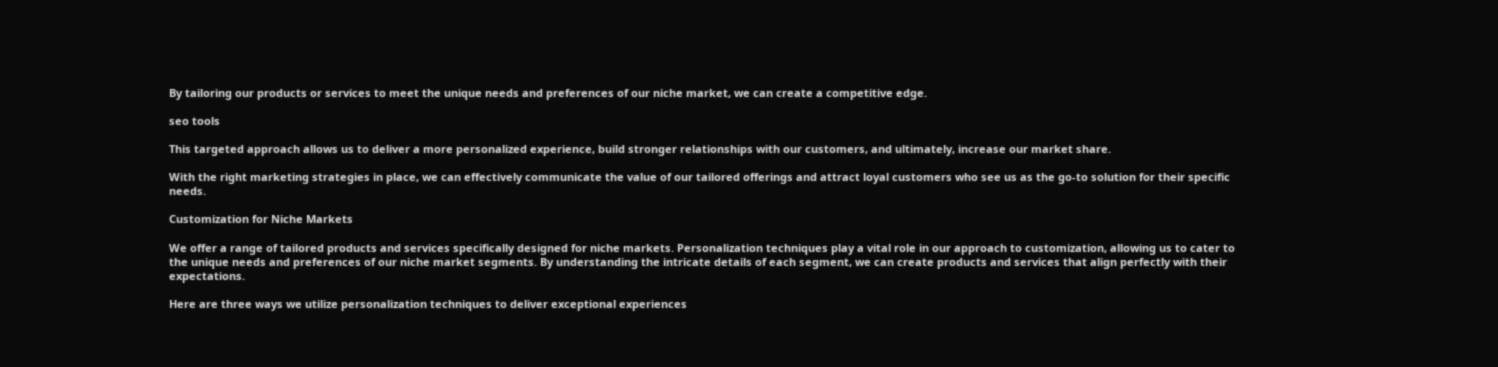By tailoring our products or services to meet the unique needs and preferences of our niche market, we can create a competitive edge.

seo tools

This targeted approach allows us to deliver a more personalized experience, build stronger relationships with our customers, and ultimately, increase our market share.

With the right marketing strategies in place, we can effectively communicate the value of our tailored offerings and attract loyal customers who see us as the go-to solution for their specific needs.

Customization for Niche Markets

We offer a range of tailored products and services specifically designed for niche markets. Personalization techniques play a vital role in our approach to customization, allowing us to cater to the unique needs and preferences of our niche market segments. By understanding the intricate details of each segment, we can create products and services that align perfectly with their expectations.

Here are three ways we utilize personalization techniques to deliver exceptional experiences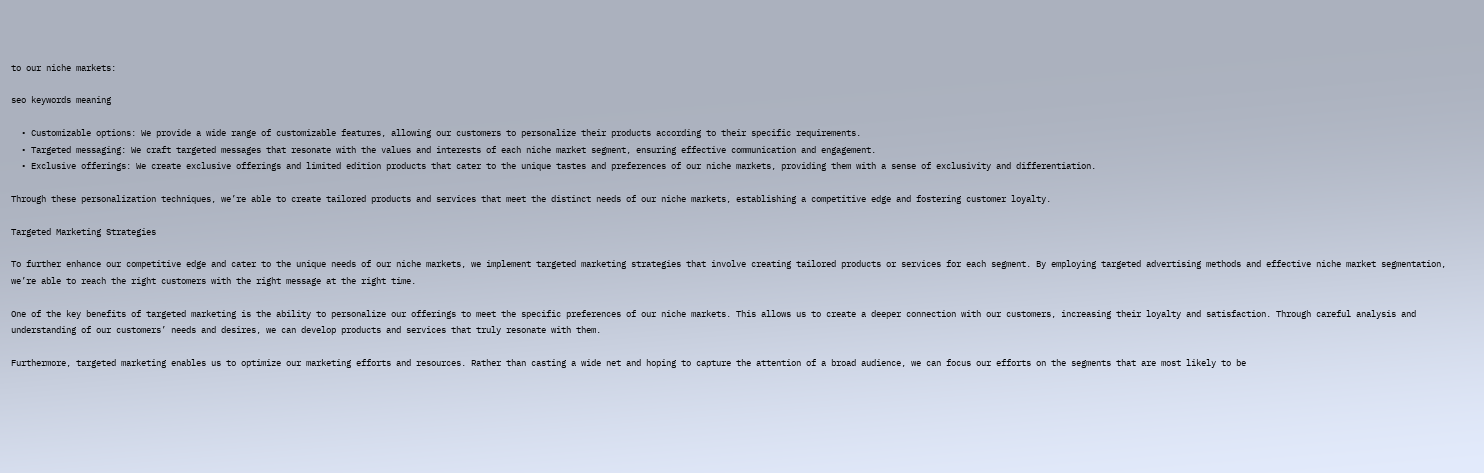to our niche markets:

seo keywords meaning

  • Customizable options: We provide a wide range of customizable features, allowing our customers to personalize their products according to their specific requirements.
  • Targeted messaging: We craft targeted messages that resonate with the values and interests of each niche market segment, ensuring effective communication and engagement.
  • Exclusive offerings: We create exclusive offerings and limited edition products that cater to the unique tastes and preferences of our niche markets, providing them with a sense of exclusivity and differentiation.

Through these personalization techniques, we’re able to create tailored products and services that meet the distinct needs of our niche markets, establishing a competitive edge and fostering customer loyalty.

Targeted Marketing Strategies

To further enhance our competitive edge and cater to the unique needs of our niche markets, we implement targeted marketing strategies that involve creating tailored products or services for each segment. By employing targeted advertising methods and effective niche market segmentation, we’re able to reach the right customers with the right message at the right time.

One of the key benefits of targeted marketing is the ability to personalize our offerings to meet the specific preferences of our niche markets. This allows us to create a deeper connection with our customers, increasing their loyalty and satisfaction. Through careful analysis and understanding of our customers’ needs and desires, we can develop products and services that truly resonate with them.

Furthermore, targeted marketing enables us to optimize our marketing efforts and resources. Rather than casting a wide net and hoping to capture the attention of a broad audience, we can focus our efforts on the segments that are most likely to be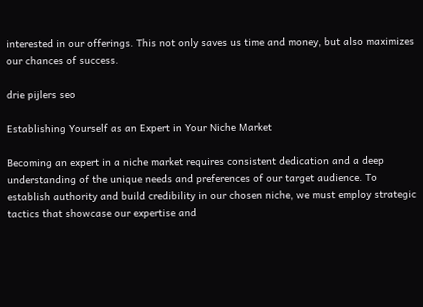interested in our offerings. This not only saves us time and money, but also maximizes our chances of success.

drie pijlers seo

Establishing Yourself as an Expert in Your Niche Market

Becoming an expert in a niche market requires consistent dedication and a deep understanding of the unique needs and preferences of our target audience. To establish authority and build credibility in our chosen niche, we must employ strategic tactics that showcase our expertise and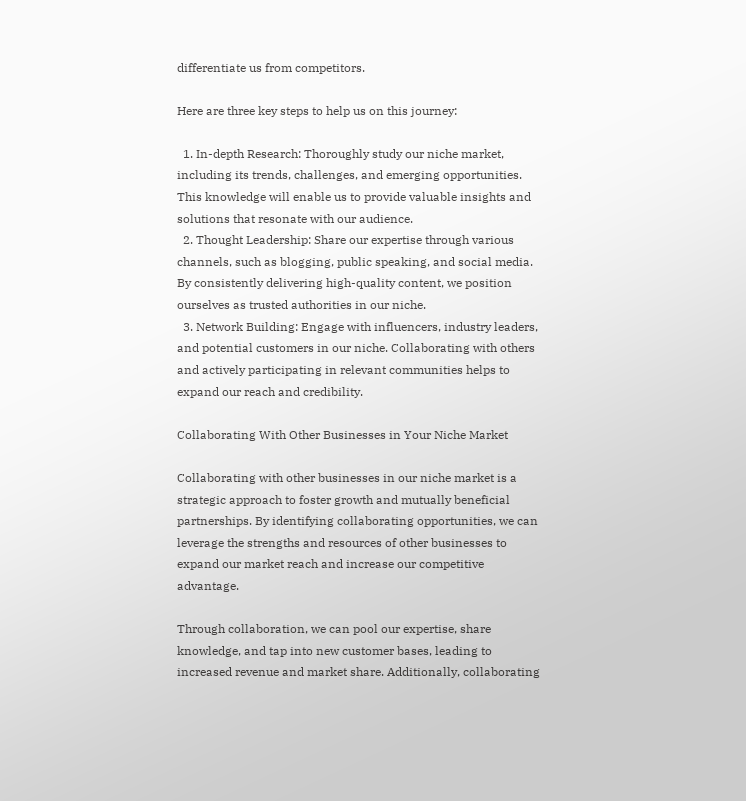differentiate us from competitors.

Here are three key steps to help us on this journey:

  1. In-depth Research: Thoroughly study our niche market, including its trends, challenges, and emerging opportunities. This knowledge will enable us to provide valuable insights and solutions that resonate with our audience.
  2. Thought Leadership: Share our expertise through various channels, such as blogging, public speaking, and social media. By consistently delivering high-quality content, we position ourselves as trusted authorities in our niche.
  3. Network Building: Engage with influencers, industry leaders, and potential customers in our niche. Collaborating with others and actively participating in relevant communities helps to expand our reach and credibility.

Collaborating With Other Businesses in Your Niche Market

Collaborating with other businesses in our niche market is a strategic approach to foster growth and mutually beneficial partnerships. By identifying collaborating opportunities, we can leverage the strengths and resources of other businesses to expand our market reach and increase our competitive advantage.

Through collaboration, we can pool our expertise, share knowledge, and tap into new customer bases, leading to increased revenue and market share. Additionally, collaborating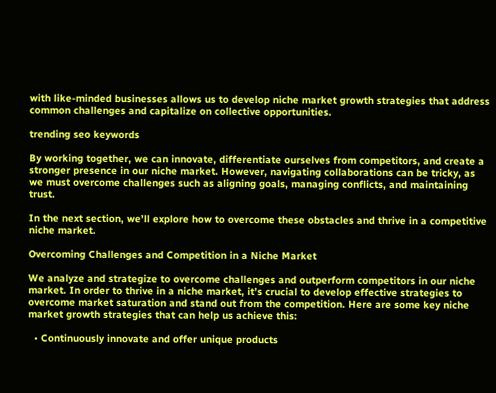with like-minded businesses allows us to develop niche market growth strategies that address common challenges and capitalize on collective opportunities.

trending seo keywords

By working together, we can innovate, differentiate ourselves from competitors, and create a stronger presence in our niche market. However, navigating collaborations can be tricky, as we must overcome challenges such as aligning goals, managing conflicts, and maintaining trust.

In the next section, we’ll explore how to overcome these obstacles and thrive in a competitive niche market.

Overcoming Challenges and Competition in a Niche Market

We analyze and strategize to overcome challenges and outperform competitors in our niche market. In order to thrive in a niche market, it’s crucial to develop effective strategies to overcome market saturation and stand out from the competition. Here are some key niche market growth strategies that can help us achieve this:

  • Continuously innovate and offer unique products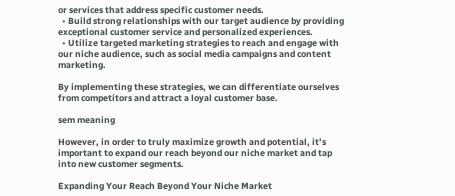or services that address specific customer needs.
  • Build strong relationships with our target audience by providing exceptional customer service and personalized experiences.
  • Utilize targeted marketing strategies to reach and engage with our niche audience, such as social media campaigns and content marketing.

By implementing these strategies, we can differentiate ourselves from competitors and attract a loyal customer base.

sem meaning

However, in order to truly maximize growth and potential, it’s important to expand our reach beyond our niche market and tap into new customer segments.

Expanding Your Reach Beyond Your Niche Market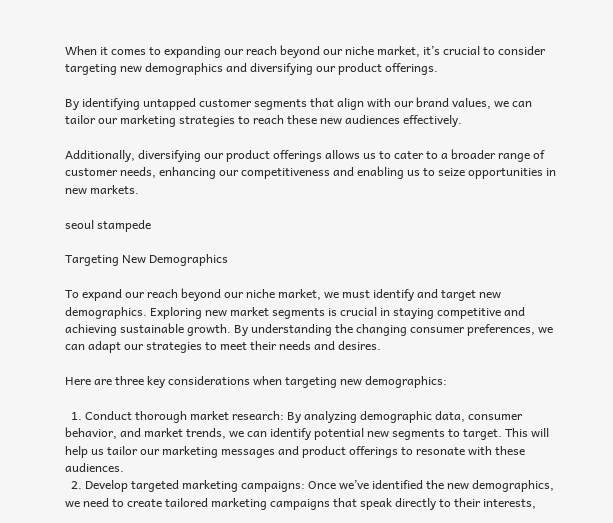When it comes to expanding our reach beyond our niche market, it’s crucial to consider targeting new demographics and diversifying our product offerings.

By identifying untapped customer segments that align with our brand values, we can tailor our marketing strategies to reach these new audiences effectively.

Additionally, diversifying our product offerings allows us to cater to a broader range of customer needs, enhancing our competitiveness and enabling us to seize opportunities in new markets.

seoul stampede

Targeting New Demographics

To expand our reach beyond our niche market, we must identify and target new demographics. Exploring new market segments is crucial in staying competitive and achieving sustainable growth. By understanding the changing consumer preferences, we can adapt our strategies to meet their needs and desires.

Here are three key considerations when targeting new demographics:

  1. Conduct thorough market research: By analyzing demographic data, consumer behavior, and market trends, we can identify potential new segments to target. This will help us tailor our marketing messages and product offerings to resonate with these audiences.
  2. Develop targeted marketing campaigns: Once we’ve identified the new demographics, we need to create tailored marketing campaigns that speak directly to their interests,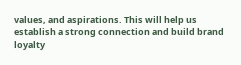values, and aspirations. This will help us establish a strong connection and build brand loyalty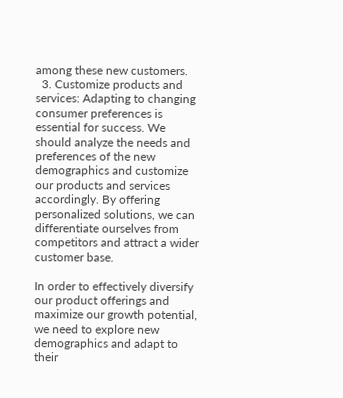among these new customers.
  3. Customize products and services: Adapting to changing consumer preferences is essential for success. We should analyze the needs and preferences of the new demographics and customize our products and services accordingly. By offering personalized solutions, we can differentiate ourselves from competitors and attract a wider customer base.

In order to effectively diversify our product offerings and maximize our growth potential, we need to explore new demographics and adapt to their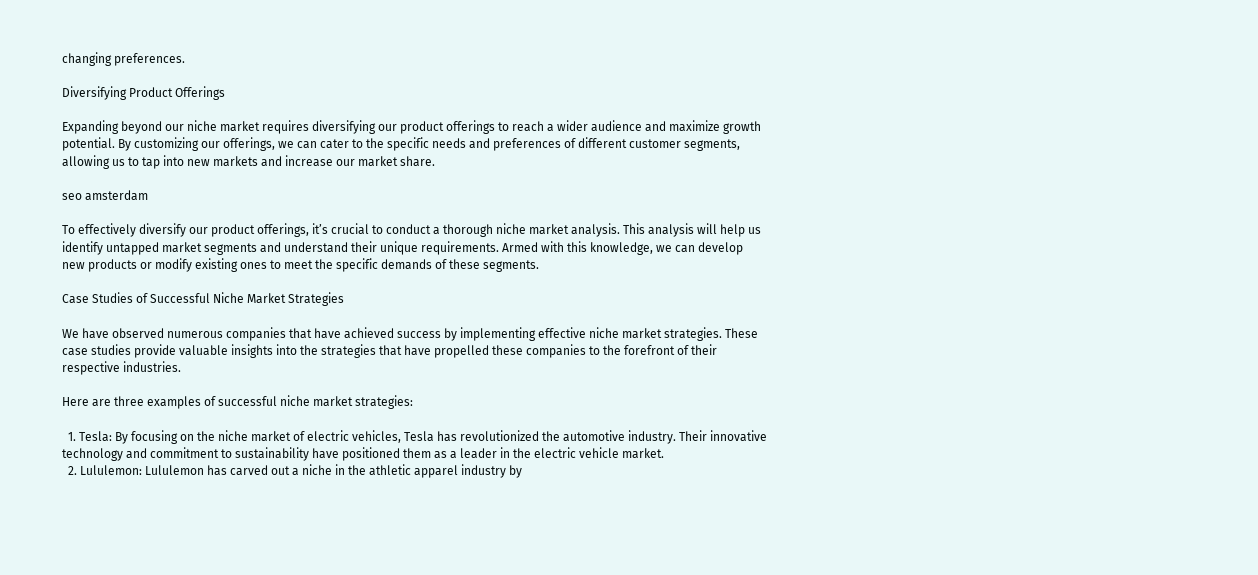changing preferences.

Diversifying Product Offerings

Expanding beyond our niche market requires diversifying our product offerings to reach a wider audience and maximize growth potential. By customizing our offerings, we can cater to the specific needs and preferences of different customer segments, allowing us to tap into new markets and increase our market share.

seo amsterdam

To effectively diversify our product offerings, it’s crucial to conduct a thorough niche market analysis. This analysis will help us identify untapped market segments and understand their unique requirements. Armed with this knowledge, we can develop new products or modify existing ones to meet the specific demands of these segments.

Case Studies of Successful Niche Market Strategies

We have observed numerous companies that have achieved success by implementing effective niche market strategies. These case studies provide valuable insights into the strategies that have propelled these companies to the forefront of their respective industries.

Here are three examples of successful niche market strategies:

  1. Tesla: By focusing on the niche market of electric vehicles, Tesla has revolutionized the automotive industry. Their innovative technology and commitment to sustainability have positioned them as a leader in the electric vehicle market.
  2. Lululemon: Lululemon has carved out a niche in the athletic apparel industry by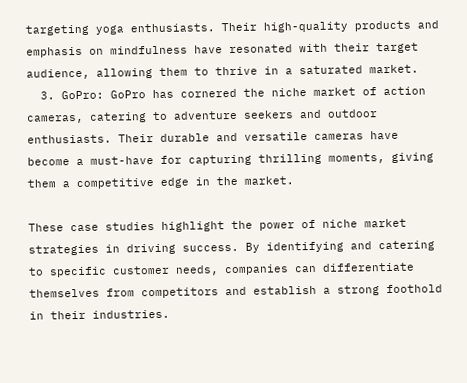targeting yoga enthusiasts. Their high-quality products and emphasis on mindfulness have resonated with their target audience, allowing them to thrive in a saturated market.
  3. GoPro: GoPro has cornered the niche market of action cameras, catering to adventure seekers and outdoor enthusiasts. Their durable and versatile cameras have become a must-have for capturing thrilling moments, giving them a competitive edge in the market.

These case studies highlight the power of niche market strategies in driving success. By identifying and catering to specific customer needs, companies can differentiate themselves from competitors and establish a strong foothold in their industries.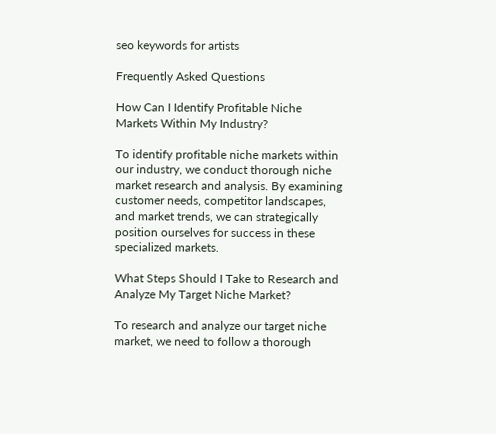seo keywords for artists

Frequently Asked Questions

How Can I Identify Profitable Niche Markets Within My Industry?

To identify profitable niche markets within our industry, we conduct thorough niche market research and analysis. By examining customer needs, competitor landscapes, and market trends, we can strategically position ourselves for success in these specialized markets.

What Steps Should I Take to Research and Analyze My Target Niche Market?

To research and analyze our target niche market, we need to follow a thorough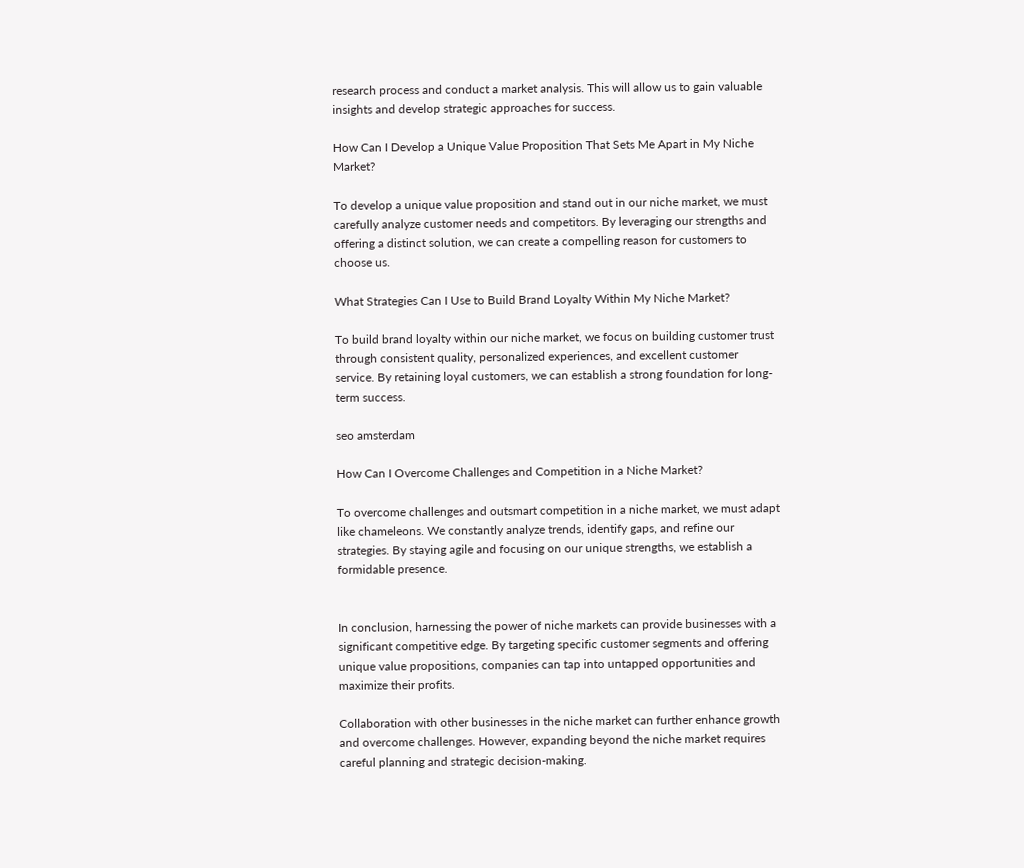research process and conduct a market analysis. This will allow us to gain valuable insights and develop strategic approaches for success.

How Can I Develop a Unique Value Proposition That Sets Me Apart in My Niche Market?

To develop a unique value proposition and stand out in our niche market, we must carefully analyze customer needs and competitors. By leveraging our strengths and offering a distinct solution, we can create a compelling reason for customers to choose us.

What Strategies Can I Use to Build Brand Loyalty Within My Niche Market?

To build brand loyalty within our niche market, we focus on building customer trust through consistent quality, personalized experiences, and excellent customer service. By retaining loyal customers, we can establish a strong foundation for long-term success.

seo amsterdam

How Can I Overcome Challenges and Competition in a Niche Market?

To overcome challenges and outsmart competition in a niche market, we must adapt like chameleons. We constantly analyze trends, identify gaps, and refine our strategies. By staying agile and focusing on our unique strengths, we establish a formidable presence.


In conclusion, harnessing the power of niche markets can provide businesses with a significant competitive edge. By targeting specific customer segments and offering unique value propositions, companies can tap into untapped opportunities and maximize their profits.

Collaboration with other businesses in the niche market can further enhance growth and overcome challenges. However, expanding beyond the niche market requires careful planning and strategic decision-making.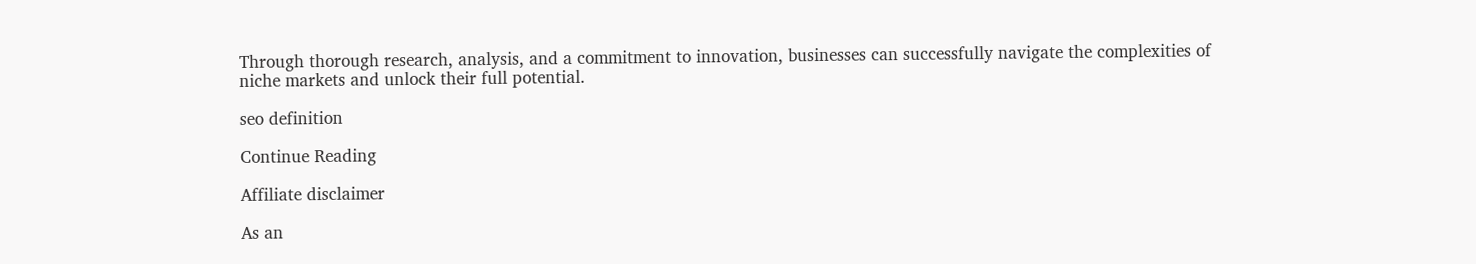Through thorough research, analysis, and a commitment to innovation, businesses can successfully navigate the complexities of niche markets and unlock their full potential.

seo definition

Continue Reading

Affiliate disclaimer

As an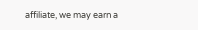affiliate, we may earn a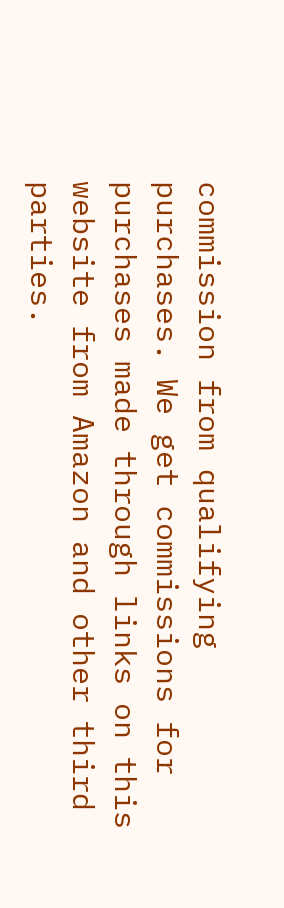commission from qualifying purchases. We get commissions for purchases made through links on this website from Amazon and other third parties.